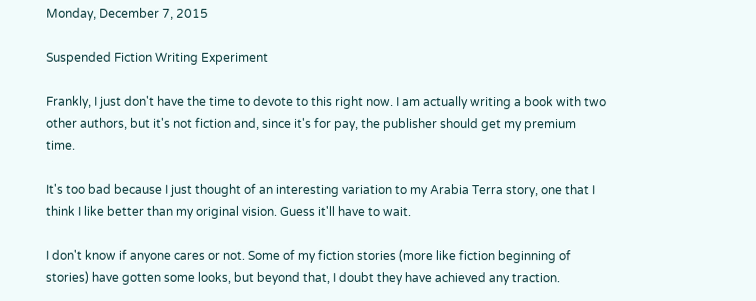Monday, December 7, 2015

Suspended Fiction Writing Experiment

Frankly, I just don't have the time to devote to this right now. I am actually writing a book with two other authors, but it's not fiction and, since it's for pay, the publisher should get my premium time.

It's too bad because I just thought of an interesting variation to my Arabia Terra story, one that I think I like better than my original vision. Guess it'll have to wait.

I don't know if anyone cares or not. Some of my fiction stories (more like fiction beginning of stories) have gotten some looks, but beyond that, I doubt they have achieved any traction.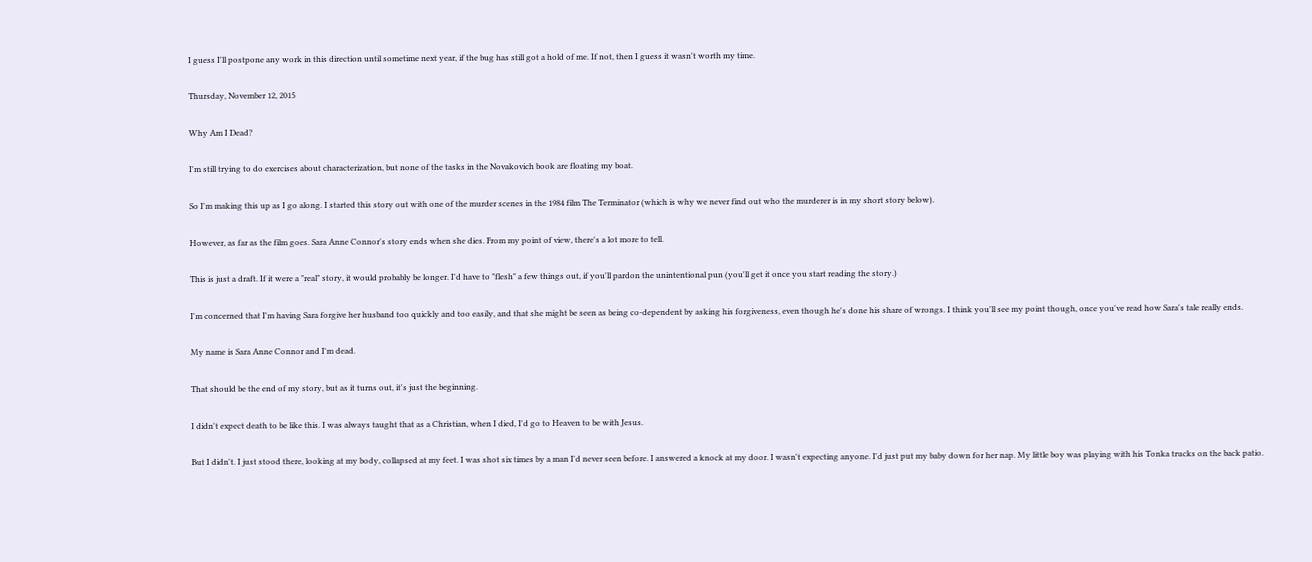I guess I'll postpone any work in this direction until sometime next year, if the bug has still got a hold of me. If not, then I guess it wasn't worth my time.

Thursday, November 12, 2015

Why Am I Dead?

I'm still trying to do exercises about characterization, but none of the tasks in the Novakovich book are floating my boat.

So I'm making this up as I go along. I started this story out with one of the murder scenes in the 1984 film The Terminator (which is why we never find out who the murderer is in my short story below).

However, as far as the film goes. Sara Anne Connor's story ends when she dies. From my point of view, there's a lot more to tell.

This is just a draft. If it were a "real" story, it would probably be longer. I'd have to "flesh" a few things out, if you'll pardon the unintentional pun (you'll get it once you start reading the story.)

I'm concerned that I'm having Sara forgive her husband too quickly and too easily, and that she might be seen as being co-dependent by asking his forgiveness, even though he's done his share of wrongs. I think you'll see my point though, once you've read how Sara's tale really ends.

My name is Sara Anne Connor and I'm dead.

That should be the end of my story, but as it turns out, it's just the beginning.

I didn't expect death to be like this. I was always taught that as a Christian, when I died, I'd go to Heaven to be with Jesus.

But I didn't. I just stood there, looking at my body, collapsed at my feet. I was shot six times by a man I'd never seen before. I answered a knock at my door. I wasn't expecting anyone. I'd just put my baby down for her nap. My little boy was playing with his Tonka trucks on the back patio.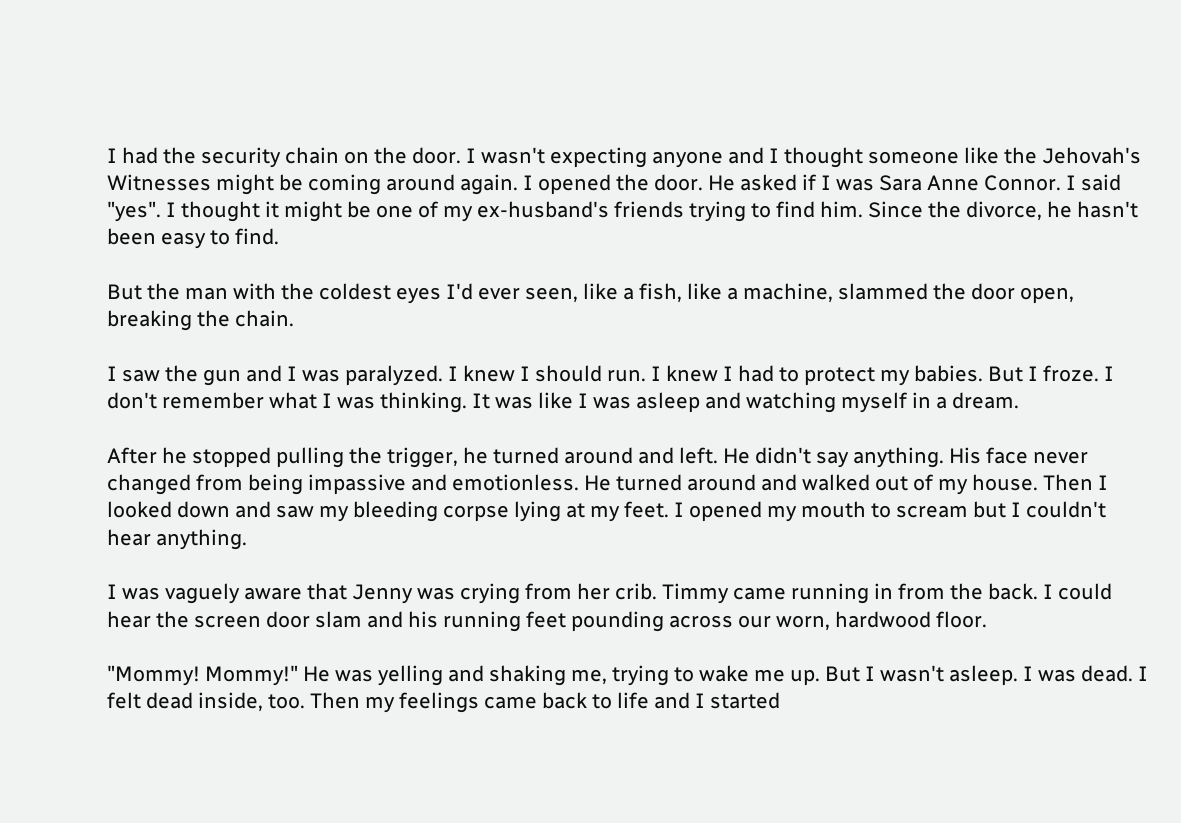I had the security chain on the door. I wasn't expecting anyone and I thought someone like the Jehovah's Witnesses might be coming around again. I opened the door. He asked if I was Sara Anne Connor. I said "yes". I thought it might be one of my ex-husband's friends trying to find him. Since the divorce, he hasn't been easy to find.

But the man with the coldest eyes I'd ever seen, like a fish, like a machine, slammed the door open, breaking the chain.

I saw the gun and I was paralyzed. I knew I should run. I knew I had to protect my babies. But I froze. I don't remember what I was thinking. It was like I was asleep and watching myself in a dream.

After he stopped pulling the trigger, he turned around and left. He didn't say anything. His face never changed from being impassive and emotionless. He turned around and walked out of my house. Then I looked down and saw my bleeding corpse lying at my feet. I opened my mouth to scream but I couldn't hear anything.

I was vaguely aware that Jenny was crying from her crib. Timmy came running in from the back. I could hear the screen door slam and his running feet pounding across our worn, hardwood floor.

"Mommy! Mommy!" He was yelling and shaking me, trying to wake me up. But I wasn't asleep. I was dead. I felt dead inside, too. Then my feelings came back to life and I started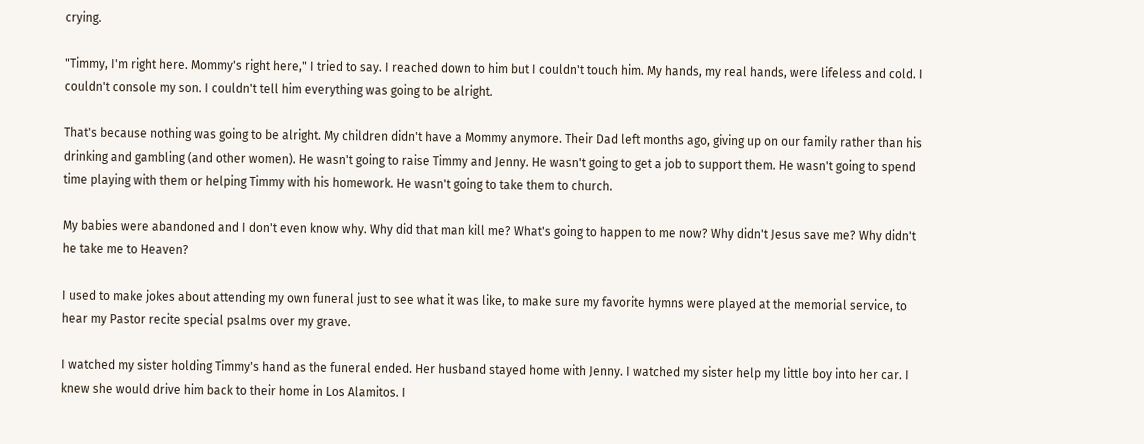crying.

"Timmy, I'm right here. Mommy's right here," I tried to say. I reached down to him but I couldn't touch him. My hands, my real hands, were lifeless and cold. I couldn't console my son. I couldn't tell him everything was going to be alright.

That's because nothing was going to be alright. My children didn't have a Mommy anymore. Their Dad left months ago, giving up on our family rather than his drinking and gambling (and other women). He wasn't going to raise Timmy and Jenny. He wasn't going to get a job to support them. He wasn't going to spend time playing with them or helping Timmy with his homework. He wasn't going to take them to church.

My babies were abandoned and I don't even know why. Why did that man kill me? What's going to happen to me now? Why didn't Jesus save me? Why didn't he take me to Heaven?

I used to make jokes about attending my own funeral just to see what it was like, to make sure my favorite hymns were played at the memorial service, to hear my Pastor recite special psalms over my grave.

I watched my sister holding Timmy's hand as the funeral ended. Her husband stayed home with Jenny. I watched my sister help my little boy into her car. I knew she would drive him back to their home in Los Alamitos. I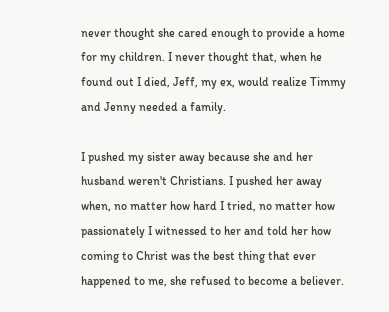never thought she cared enough to provide a home for my children. I never thought that, when he found out I died, Jeff, my ex, would realize Timmy and Jenny needed a family.

I pushed my sister away because she and her husband weren't Christians. I pushed her away when, no matter how hard I tried, no matter how passionately I witnessed to her and told her how coming to Christ was the best thing that ever happened to me, she refused to become a believer.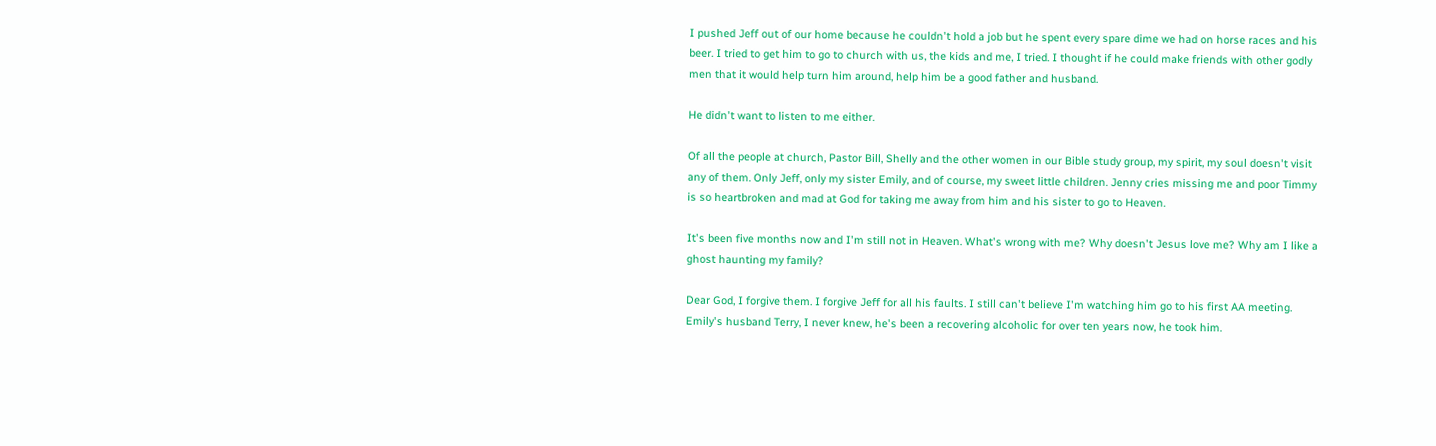I pushed Jeff out of our home because he couldn't hold a job but he spent every spare dime we had on horse races and his beer. I tried to get him to go to church with us, the kids and me, I tried. I thought if he could make friends with other godly men that it would help turn him around, help him be a good father and husband.

He didn't want to listen to me either.

Of all the people at church, Pastor Bill, Shelly and the other women in our Bible study group, my spirit, my soul doesn't visit any of them. Only Jeff, only my sister Emily, and of course, my sweet little children. Jenny cries missing me and poor Timmy is so heartbroken and mad at God for taking me away from him and his sister to go to Heaven.

It's been five months now and I'm still not in Heaven. What's wrong with me? Why doesn't Jesus love me? Why am I like a ghost haunting my family?

Dear God, I forgive them. I forgive Jeff for all his faults. I still can't believe I'm watching him go to his first AA meeting. Emily's husband Terry, I never knew, he's been a recovering alcoholic for over ten years now, he took him.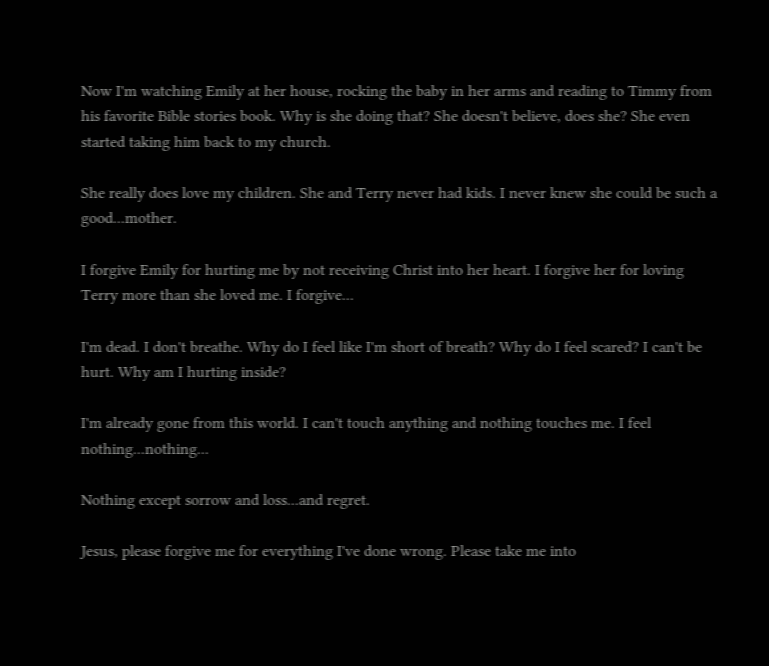Now I'm watching Emily at her house, rocking the baby in her arms and reading to Timmy from his favorite Bible stories book. Why is she doing that? She doesn't believe, does she? She even started taking him back to my church.

She really does love my children. She and Terry never had kids. I never knew she could be such a good...mother.

I forgive Emily for hurting me by not receiving Christ into her heart. I forgive her for loving Terry more than she loved me. I forgive...

I'm dead. I don't breathe. Why do I feel like I'm short of breath? Why do I feel scared? I can't be hurt. Why am I hurting inside?

I'm already gone from this world. I can't touch anything and nothing touches me. I feel nothing...nothing...

Nothing except sorrow and loss...and regret.

Jesus, please forgive me for everything I've done wrong. Please take me into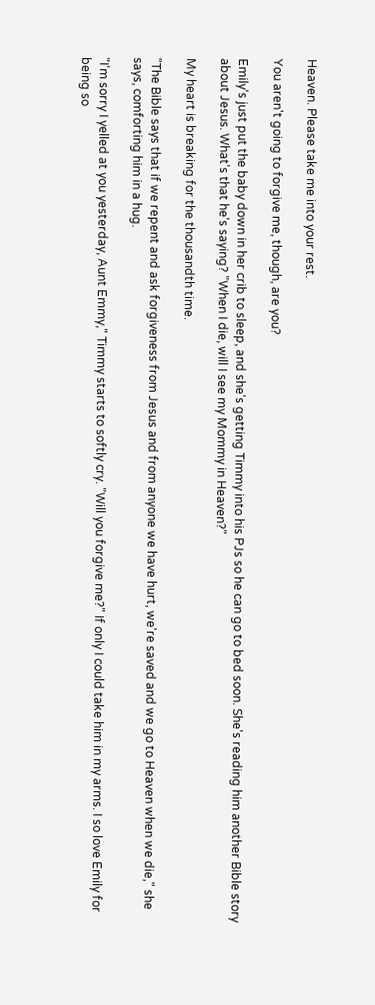Heaven. Please take me into your rest.

You aren't going to forgive me, though, are you?

Emily's just put the baby down in her crib to sleep, and she's getting Timmy into his PJs so he can go to bed soon. She's reading him another Bible story about Jesus. What's that he's saying? "When I die, will I see my Mommy in Heaven?"

My heart is breaking for the thousandth time.

"The Bible says that if we repent and ask forgiveness from Jesus and from anyone we have hurt, we're saved and we go to Heaven when we die," she says, comforting him in a hug.

"I'm sorry I yelled at you yesterday, Aunt Emmy," Timmy starts to softly cry. "Will you forgive me?" If only I could take him in my arms. I so love Emily for being so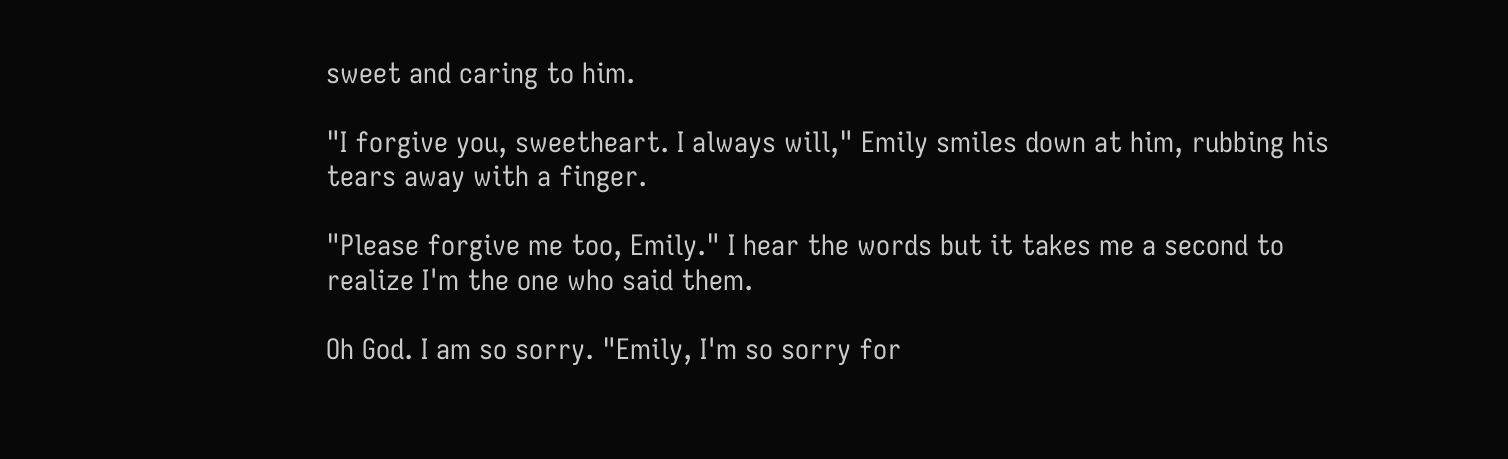sweet and caring to him.

"I forgive you, sweetheart. I always will," Emily smiles down at him, rubbing his tears away with a finger.

"Please forgive me too, Emily." I hear the words but it takes me a second to realize I'm the one who said them.

Oh God. I am so sorry. "Emily, I'm so sorry for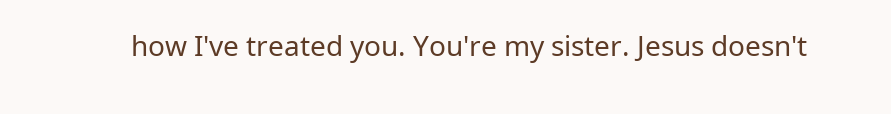how I've treated you. You're my sister. Jesus doesn't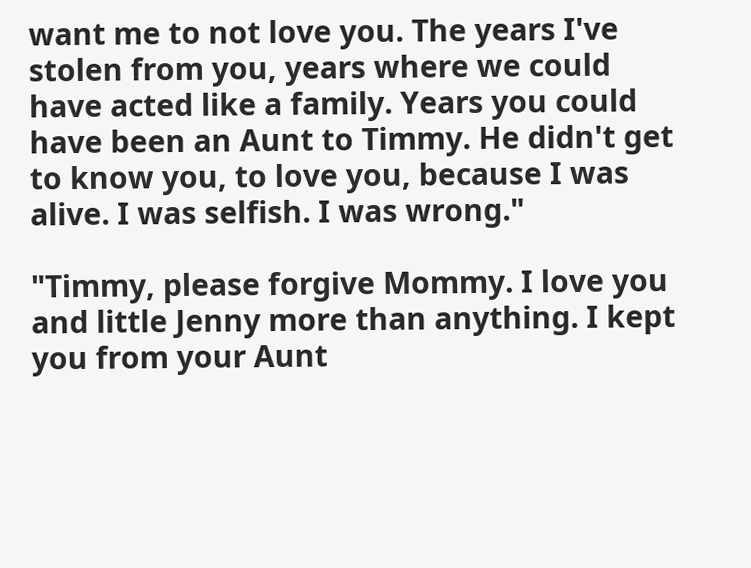want me to not love you. The years I've stolen from you, years where we could have acted like a family. Years you could have been an Aunt to Timmy. He didn't get to know you, to love you, because I was alive. I was selfish. I was wrong."

"Timmy, please forgive Mommy. I love you and little Jenny more than anything. I kept you from your Aunt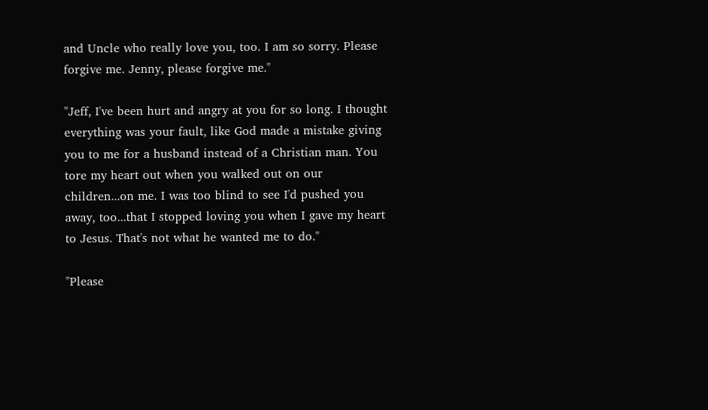and Uncle who really love you, too. I am so sorry. Please forgive me. Jenny, please forgive me."

"Jeff, I've been hurt and angry at you for so long. I thought everything was your fault, like God made a mistake giving you to me for a husband instead of a Christian man. You tore my heart out when you walked out on our children...on me. I was too blind to see I'd pushed you away, too...that I stopped loving you when I gave my heart to Jesus. That's not what he wanted me to do."

"Please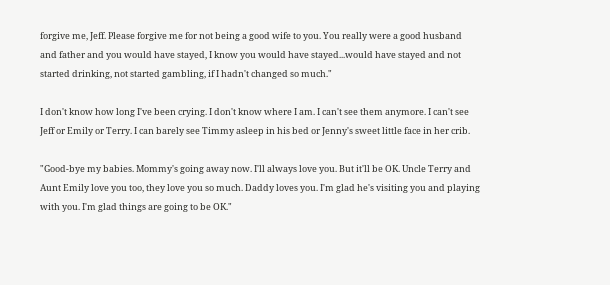forgive me, Jeff. Please forgive me for not being a good wife to you. You really were a good husband and father and you would have stayed, I know you would have stayed...would have stayed and not started drinking, not started gambling, if I hadn't changed so much."

I don't know how long I've been crying. I don't know where I am. I can't see them anymore. I can't see Jeff or Emily or Terry. I can barely see Timmy asleep in his bed or Jenny's sweet little face in her crib.

"Good-bye my babies. Mommy's going away now. I'll always love you. But it'll be OK. Uncle Terry and Aunt Emily love you too, they love you so much. Daddy loves you. I'm glad he's visiting you and playing with you. I'm glad things are going to be OK."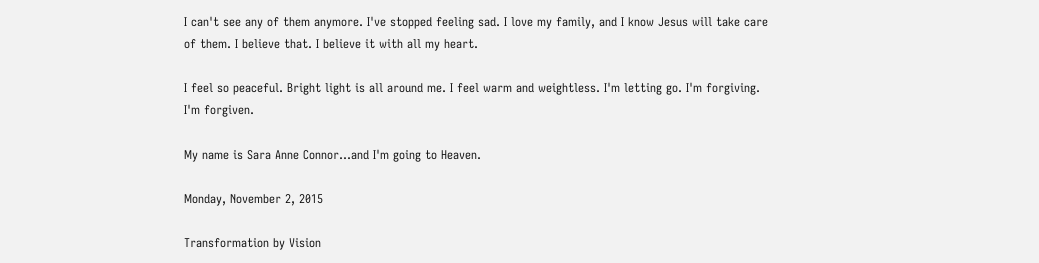I can't see any of them anymore. I've stopped feeling sad. I love my family, and I know Jesus will take care of them. I believe that. I believe it with all my heart.

I feel so peaceful. Bright light is all around me. I feel warm and weightless. I'm letting go. I'm forgiving. I'm forgiven.

My name is Sara Anne Connor...and I'm going to Heaven.

Monday, November 2, 2015

Transformation by Vision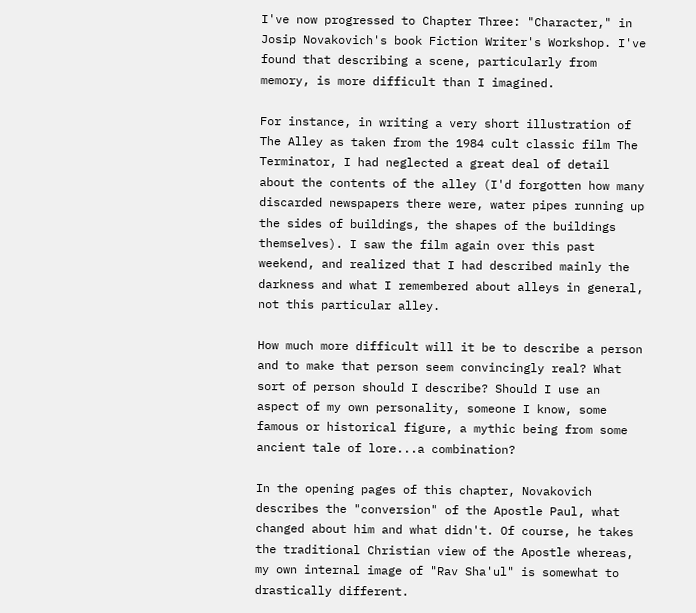I've now progressed to Chapter Three: "Character," in Josip Novakovich's book Fiction Writer's Workshop. I've found that describing a scene, particularly from memory, is more difficult than I imagined.

For instance, in writing a very short illustration of The Alley as taken from the 1984 cult classic film The Terminator, I had neglected a great deal of detail about the contents of the alley (I'd forgotten how many discarded newspapers there were, water pipes running up the sides of buildings, the shapes of the buildings themselves). I saw the film again over this past weekend, and realized that I had described mainly the darkness and what I remembered about alleys in general, not this particular alley.

How much more difficult will it be to describe a person and to make that person seem convincingly real? What sort of person should I describe? Should I use an aspect of my own personality, someone I know, some famous or historical figure, a mythic being from some ancient tale of lore...a combination?

In the opening pages of this chapter, Novakovich describes the "conversion" of the Apostle Paul, what changed about him and what didn't. Of course, he takes the traditional Christian view of the Apostle whereas, my own internal image of "Rav Sha'ul" is somewhat to drastically different.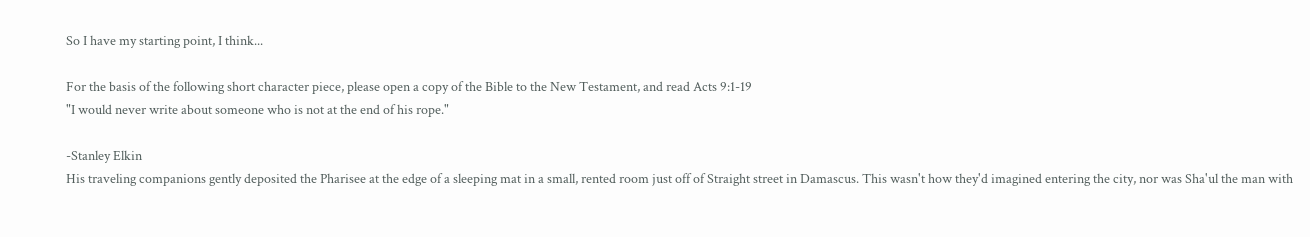So I have my starting point, I think...

For the basis of the following short character piece, please open a copy of the Bible to the New Testament, and read Acts 9:1-19
"I would never write about someone who is not at the end of his rope."

-Stanley Elkin
His traveling companions gently deposited the Pharisee at the edge of a sleeping mat in a small, rented room just off of Straight street in Damascus. This wasn't how they'd imagined entering the city, nor was Sha'ul the man with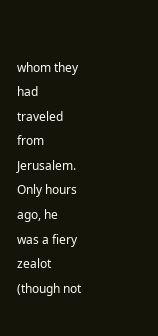whom they had traveled from Jerusalem. Only hours ago, he was a fiery zealot (though not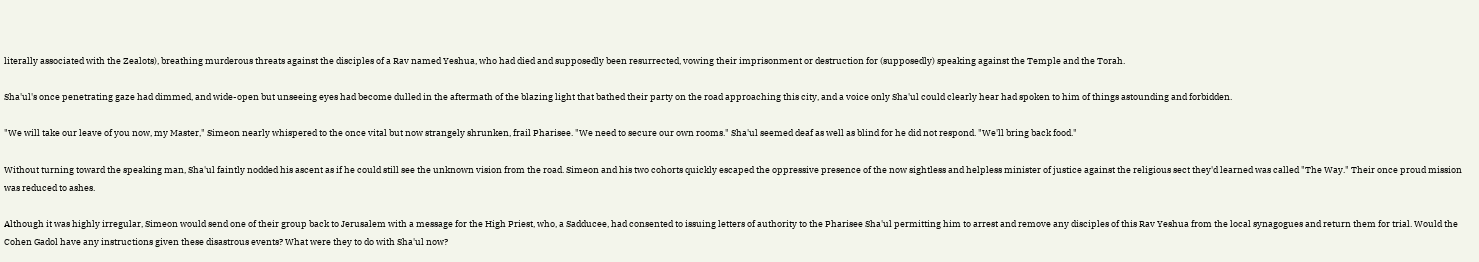literally associated with the Zealots), breathing murderous threats against the disciples of a Rav named Yeshua, who had died and supposedly been resurrected, vowing their imprisonment or destruction for (supposedly) speaking against the Temple and the Torah.

Sha'ul's once penetrating gaze had dimmed, and wide-open but unseeing eyes had become dulled in the aftermath of the blazing light that bathed their party on the road approaching this city, and a voice only Sha'ul could clearly hear had spoken to him of things astounding and forbidden.

"We will take our leave of you now, my Master," Simeon nearly whispered to the once vital but now strangely shrunken, frail Pharisee. "We need to secure our own rooms." Sha'ul seemed deaf as well as blind for he did not respond. "We'll bring back food."

Without turning toward the speaking man, Sha'ul faintly nodded his ascent as if he could still see the unknown vision from the road. Simeon and his two cohorts quickly escaped the oppressive presence of the now sightless and helpless minister of justice against the religious sect they'd learned was called "The Way." Their once proud mission was reduced to ashes.

Although it was highly irregular, Simeon would send one of their group back to Jerusalem with a message for the High Priest, who, a Sadducee, had consented to issuing letters of authority to the Pharisee Sha'ul permitting him to arrest and remove any disciples of this Rav Yeshua from the local synagogues and return them for trial. Would the Cohen Gadol have any instructions given these disastrous events? What were they to do with Sha'ul now?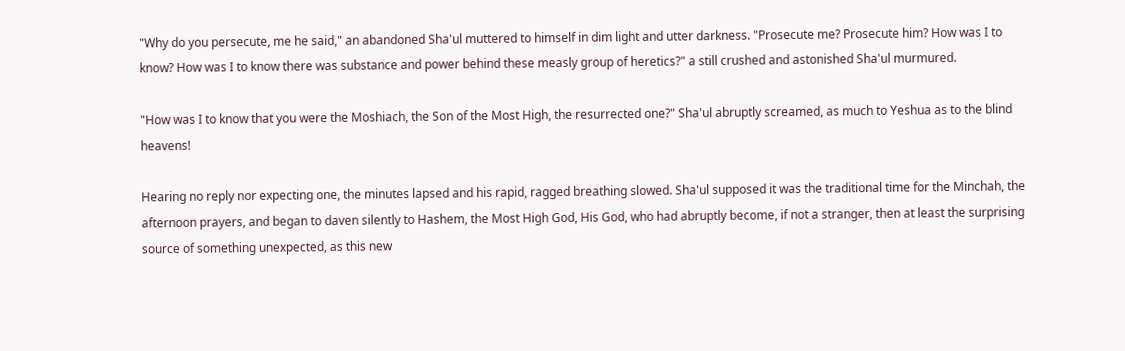"Why do you persecute, me he said," an abandoned Sha'ul muttered to himself in dim light and utter darkness. "Prosecute me? Prosecute him? How was I to know? How was I to know there was substance and power behind these measly group of heretics?" a still crushed and astonished Sha'ul murmured.

"How was I to know that you were the Moshiach, the Son of the Most High, the resurrected one?" Sha'ul abruptly screamed, as much to Yeshua as to the blind heavens!

Hearing no reply nor expecting one, the minutes lapsed and his rapid, ragged breathing slowed. Sha'ul supposed it was the traditional time for the Minchah, the afternoon prayers, and began to daven silently to Hashem, the Most High God, His God, who had abruptly become, if not a stranger, then at least the surprising source of something unexpected, as this new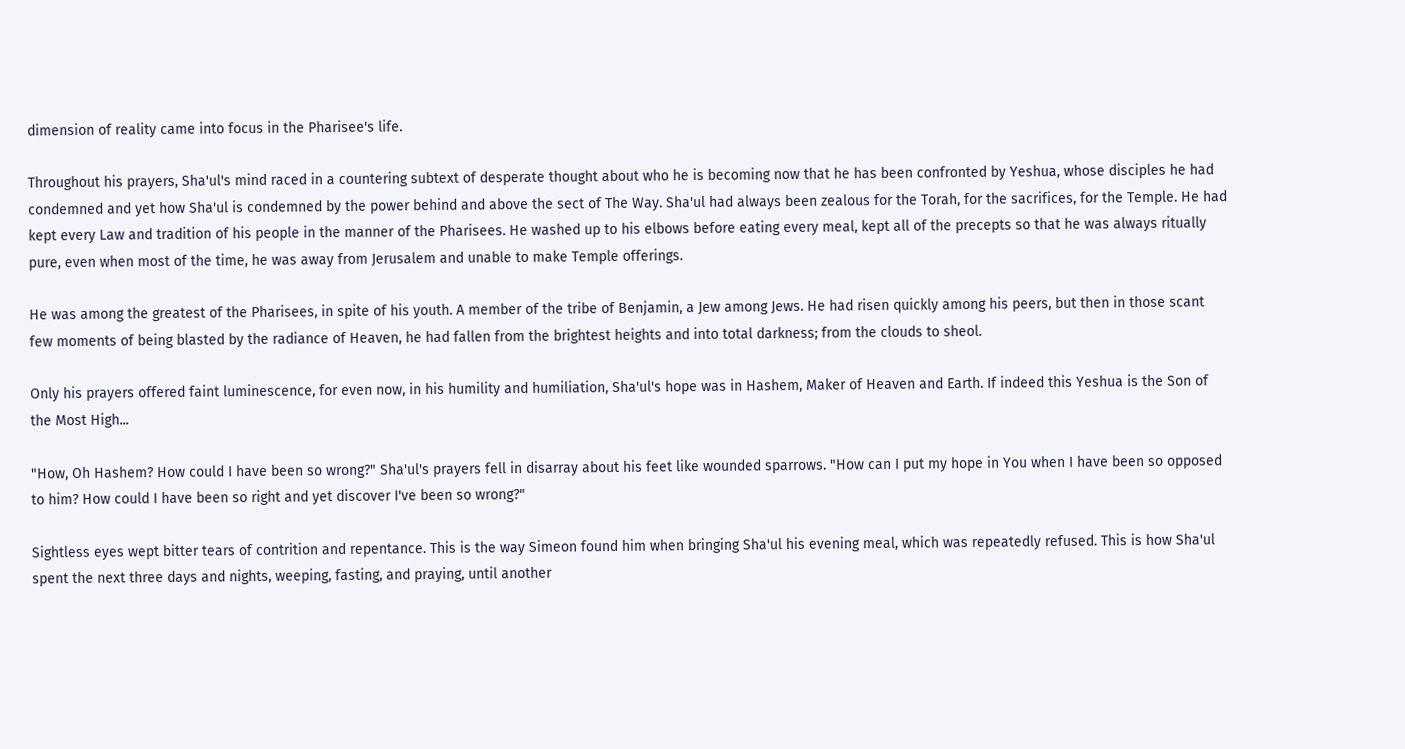dimension of reality came into focus in the Pharisee's life.

Throughout his prayers, Sha'ul's mind raced in a countering subtext of desperate thought about who he is becoming now that he has been confronted by Yeshua, whose disciples he had condemned and yet how Sha'ul is condemned by the power behind and above the sect of The Way. Sha'ul had always been zealous for the Torah, for the sacrifices, for the Temple. He had kept every Law and tradition of his people in the manner of the Pharisees. He washed up to his elbows before eating every meal, kept all of the precepts so that he was always ritually pure, even when most of the time, he was away from Jerusalem and unable to make Temple offerings.

He was among the greatest of the Pharisees, in spite of his youth. A member of the tribe of Benjamin, a Jew among Jews. He had risen quickly among his peers, but then in those scant few moments of being blasted by the radiance of Heaven, he had fallen from the brightest heights and into total darkness; from the clouds to sheol.

Only his prayers offered faint luminescence, for even now, in his humility and humiliation, Sha'ul's hope was in Hashem, Maker of Heaven and Earth. If indeed this Yeshua is the Son of the Most High...

"How, Oh Hashem? How could I have been so wrong?" Sha'ul's prayers fell in disarray about his feet like wounded sparrows. "How can I put my hope in You when I have been so opposed to him? How could I have been so right and yet discover I've been so wrong?"

Sightless eyes wept bitter tears of contrition and repentance. This is the way Simeon found him when bringing Sha'ul his evening meal, which was repeatedly refused. This is how Sha'ul spent the next three days and nights, weeping, fasting, and praying, until another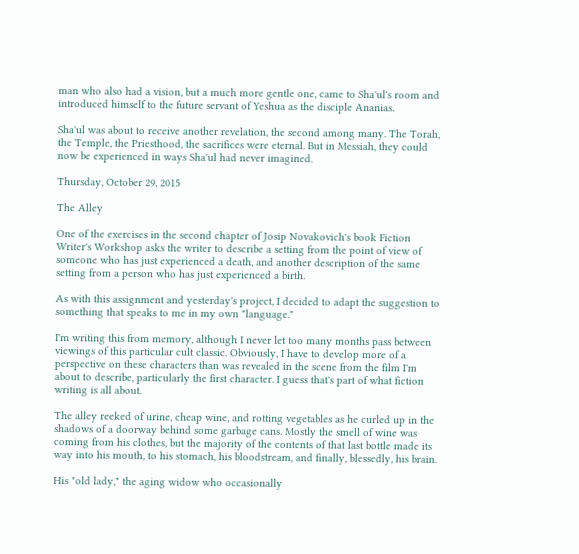man who also had a vision, but a much more gentle one, came to Sha'ul's room and introduced himself to the future servant of Yeshua as the disciple Ananias.

Sha'ul was about to receive another revelation, the second among many. The Torah, the Temple, the Priesthood, the sacrifices were eternal. But in Messiah, they could now be experienced in ways Sha'ul had never imagined.

Thursday, October 29, 2015

The Alley

One of the exercises in the second chapter of Josip Novakovich's book Fiction Writer's Workshop asks the writer to describe a setting from the point of view of someone who has just experienced a death, and another description of the same setting from a person who has just experienced a birth.

As with this assignment and yesterday's project, I decided to adapt the suggestion to something that speaks to me in my own "language."

I'm writing this from memory, although I never let too many months pass between viewings of this particular cult classic. Obviously, I have to develop more of a perspective on these characters than was revealed in the scene from the film I'm about to describe, particularly the first character. I guess that's part of what fiction writing is all about.

The alley reeked of urine, cheap wine, and rotting vegetables as he curled up in the shadows of a doorway behind some garbage cans. Mostly the smell of wine was coming from his clothes, but the majority of the contents of that last bottle made its way into his mouth, to his stomach, his bloodstream, and finally, blessedly, his brain.

His "old lady," the aging widow who occasionally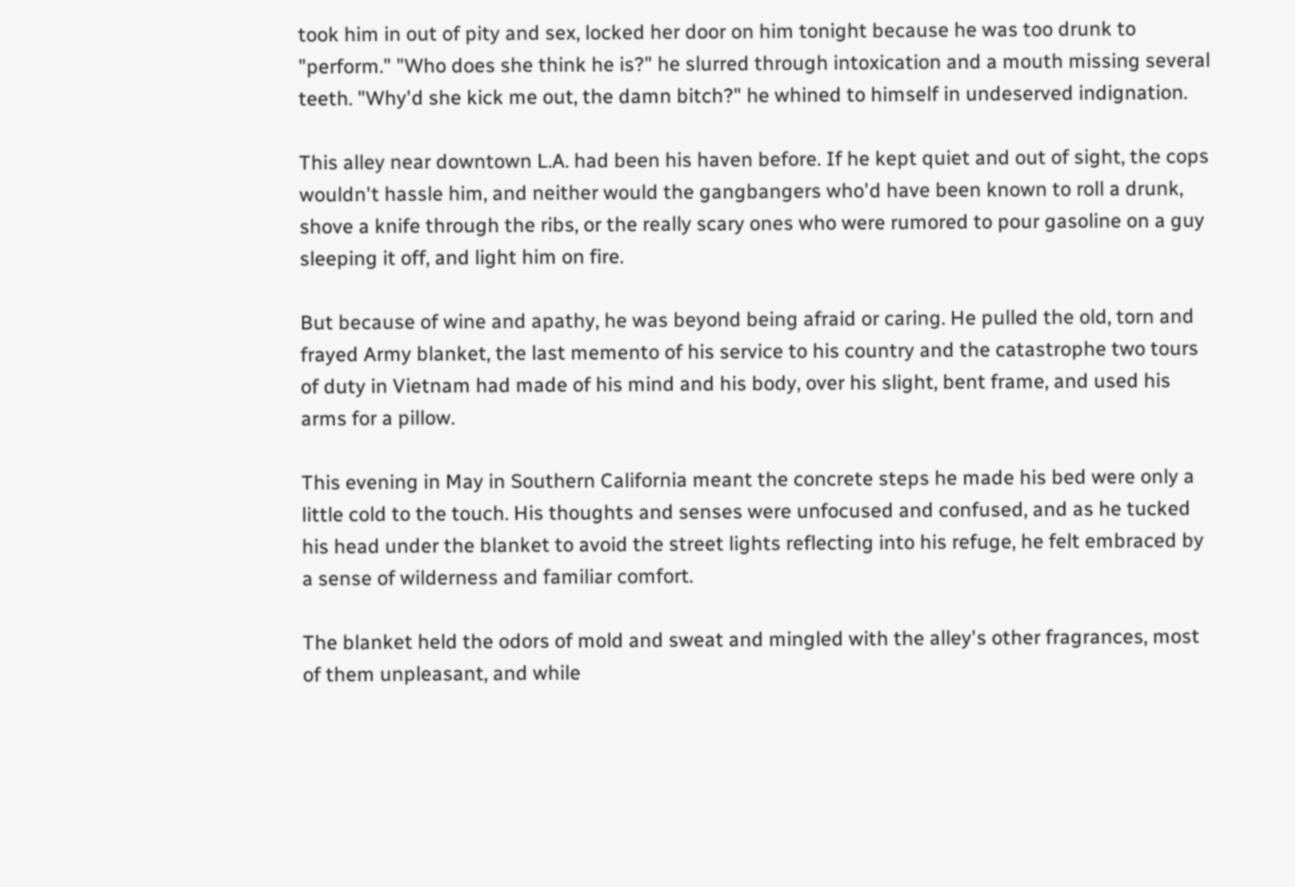took him in out of pity and sex, locked her door on him tonight because he was too drunk to "perform." "Who does she think he is?" he slurred through intoxication and a mouth missing several teeth. "Why'd she kick me out, the damn bitch?" he whined to himself in undeserved indignation.

This alley near downtown L.A. had been his haven before. If he kept quiet and out of sight, the cops wouldn't hassle him, and neither would the gangbangers who'd have been known to roll a drunk, shove a knife through the ribs, or the really scary ones who were rumored to pour gasoline on a guy sleeping it off, and light him on fire.

But because of wine and apathy, he was beyond being afraid or caring. He pulled the old, torn and frayed Army blanket, the last memento of his service to his country and the catastrophe two tours of duty in Vietnam had made of his mind and his body, over his slight, bent frame, and used his arms for a pillow.

This evening in May in Southern California meant the concrete steps he made his bed were only a little cold to the touch. His thoughts and senses were unfocused and confused, and as he tucked his head under the blanket to avoid the street lights reflecting into his refuge, he felt embraced by a sense of wilderness and familiar comfort.

The blanket held the odors of mold and sweat and mingled with the alley's other fragrances, most of them unpleasant, and while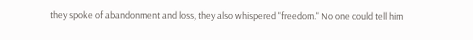they spoke of abandonment and loss, they also whispered "freedom." No one could tell him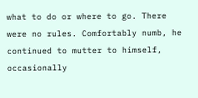what to do or where to go. There were no rules. Comfortably numb, he continued to mutter to himself, occasionally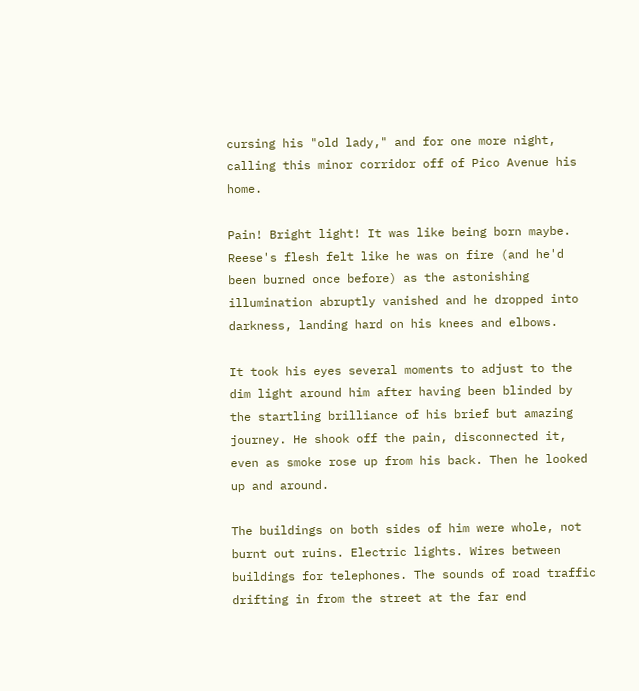cursing his "old lady," and for one more night, calling this minor corridor off of Pico Avenue his home.

Pain! Bright light! It was like being born maybe. Reese's flesh felt like he was on fire (and he'd been burned once before) as the astonishing illumination abruptly vanished and he dropped into darkness, landing hard on his knees and elbows.

It took his eyes several moments to adjust to the dim light around him after having been blinded by the startling brilliance of his brief but amazing journey. He shook off the pain, disconnected it, even as smoke rose up from his back. Then he looked up and around.

The buildings on both sides of him were whole, not burnt out ruins. Electric lights. Wires between buildings for telephones. The sounds of road traffic drifting in from the street at the far end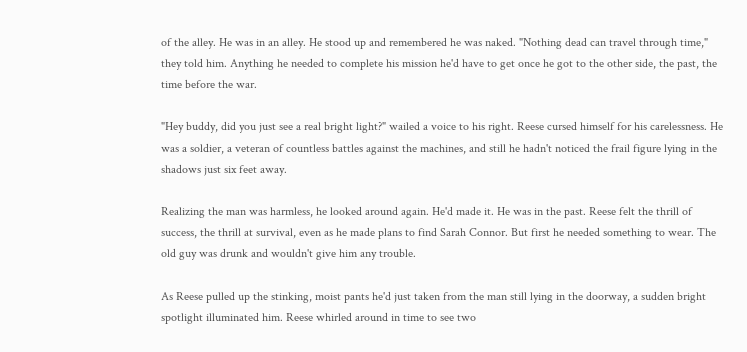of the alley. He was in an alley. He stood up and remembered he was naked. "Nothing dead can travel through time," they told him. Anything he needed to complete his mission he'd have to get once he got to the other side, the past, the time before the war.

"Hey buddy, did you just see a real bright light?" wailed a voice to his right. Reese cursed himself for his carelessness. He was a soldier, a veteran of countless battles against the machines, and still he hadn't noticed the frail figure lying in the shadows just six feet away.

Realizing the man was harmless, he looked around again. He'd made it. He was in the past. Reese felt the thrill of success, the thrill at survival, even as he made plans to find Sarah Connor. But first he needed something to wear. The old guy was drunk and wouldn't give him any trouble.

As Reese pulled up the stinking, moist pants he'd just taken from the man still lying in the doorway, a sudden bright spotlight illuminated him. Reese whirled around in time to see two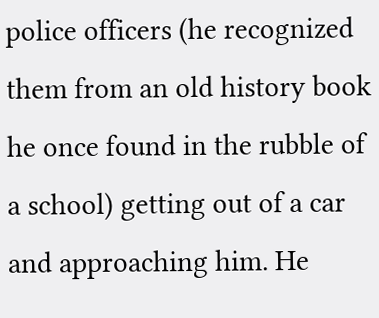police officers (he recognized them from an old history book he once found in the rubble of a school) getting out of a car and approaching him. He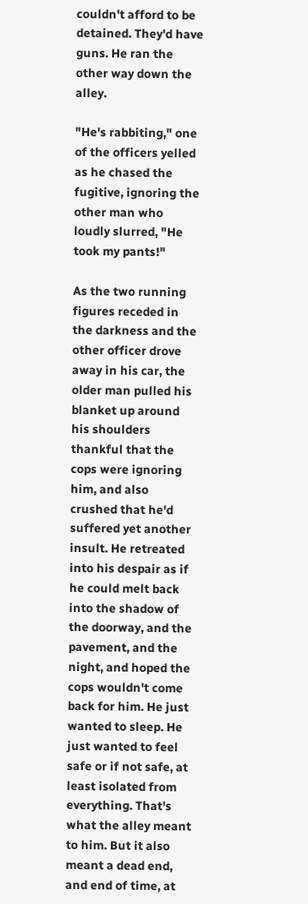couldn't afford to be detained. They'd have guns. He ran the other way down the alley.

"He's rabbiting," one of the officers yelled as he chased the fugitive, ignoring the other man who loudly slurred, "He took my pants!"

As the two running figures receded in the darkness and the other officer drove away in his car, the older man pulled his blanket up around his shoulders thankful that the cops were ignoring him, and also crushed that he'd suffered yet another insult. He retreated into his despair as if he could melt back into the shadow of the doorway, and the pavement, and the night, and hoped the cops wouldn't come back for him. He just wanted to sleep. He just wanted to feel safe or if not safe, at least isolated from everything. That's what the alley meant to him. But it also meant a dead end, and end of time, at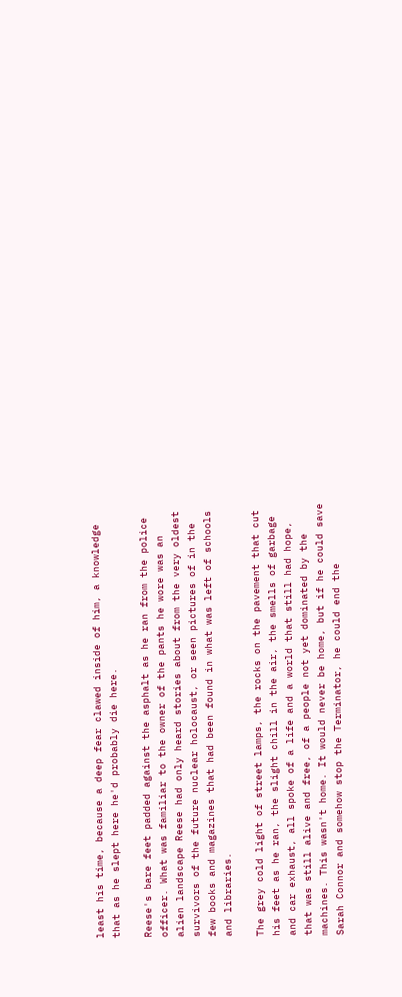least his time, because a deep fear clawed inside of him, a knowledge that as he slept here he'd probably die here.

Reese's bare feet padded against the asphalt as he ran from the police officer. What was familiar to the owner of the pants he wore was an alien landscape Reese had only heard stories about from the very oldest survivors of the future nuclear holocaust, or seen pictures of in the few books and magazines that had been found in what was left of schools and libraries.

The grey cold light of street lamps, the rocks on the pavement that cut his feet as he ran, the slight chill in the air, the smells of garbage and car exhaust, all spoke of a life and a world that still had hope, that was still alive and free, of a people not yet dominated by the machines. This wasn't home. It would never be home, but if he could save Sarah Connor and somehow stop the Terminator, he could end the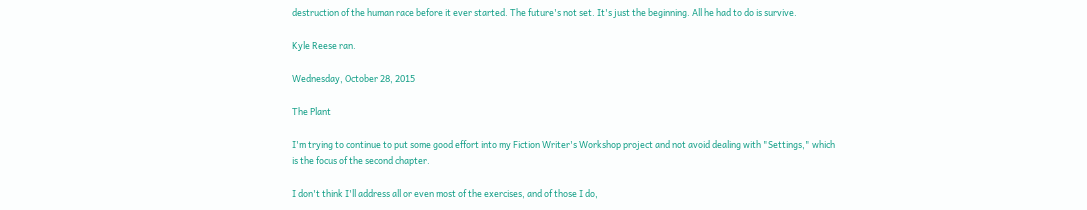destruction of the human race before it ever started. The future's not set. It's just the beginning. All he had to do is survive.

Kyle Reese ran.

Wednesday, October 28, 2015

The Plant

I'm trying to continue to put some good effort into my Fiction Writer's Workshop project and not avoid dealing with "Settings," which is the focus of the second chapter.

I don't think I'll address all or even most of the exercises, and of those I do,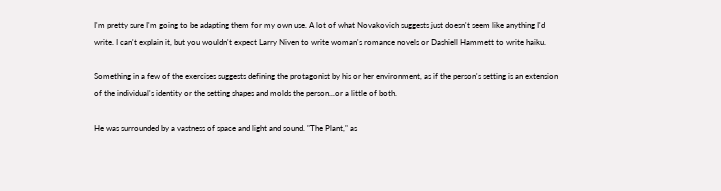I'm pretty sure I'm going to be adapting them for my own use. A lot of what Novakovich suggests just doesn't seem like anything I'd write. I can't explain it, but you wouldn't expect Larry Niven to write woman's romance novels or Dashiell Hammett to write haiku.

Something in a few of the exercises suggests defining the protagonist by his or her environment, as if the person's setting is an extension of the individual's identity or the setting shapes and molds the person...or a little of both.

He was surrounded by a vastness of space and light and sound. "The Plant," as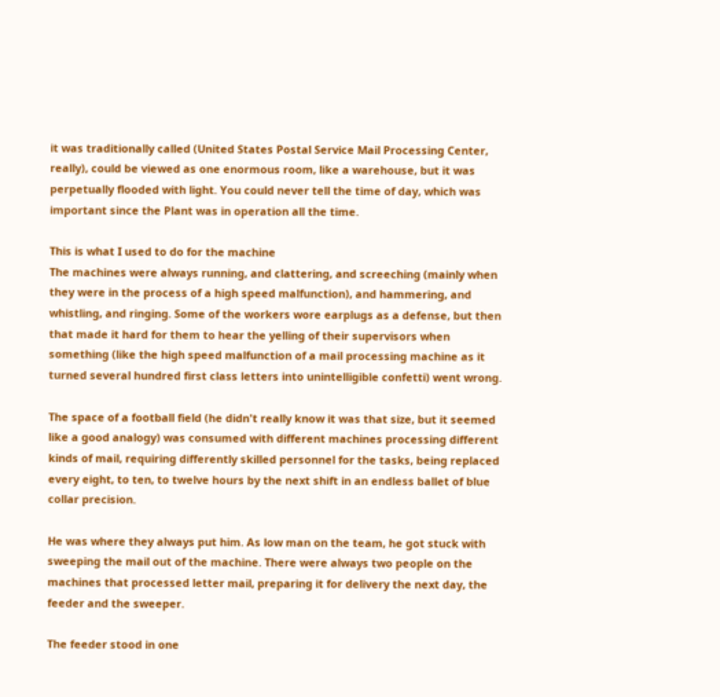it was traditionally called (United States Postal Service Mail Processing Center, really), could be viewed as one enormous room, like a warehouse, but it was perpetually flooded with light. You could never tell the time of day, which was important since the Plant was in operation all the time.

This is what I used to do for the machine
The machines were always running, and clattering, and screeching (mainly when they were in the process of a high speed malfunction), and hammering, and whistling, and ringing. Some of the workers wore earplugs as a defense, but then that made it hard for them to hear the yelling of their supervisors when something (like the high speed malfunction of a mail processing machine as it turned several hundred first class letters into unintelligible confetti) went wrong.

The space of a football field (he didn't really know it was that size, but it seemed like a good analogy) was consumed with different machines processing different kinds of mail, requiring differently skilled personnel for the tasks, being replaced every eight, to ten, to twelve hours by the next shift in an endless ballet of blue collar precision.

He was where they always put him. As low man on the team, he got stuck with sweeping the mail out of the machine. There were always two people on the machines that processed letter mail, preparing it for delivery the next day, the feeder and the sweeper.

The feeder stood in one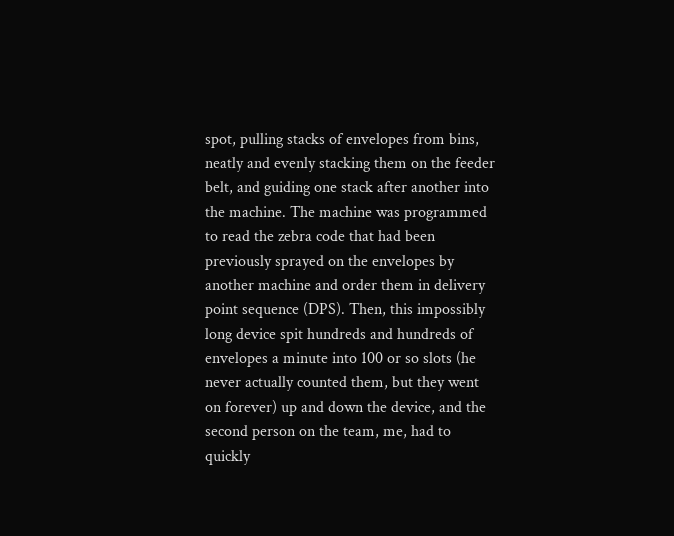spot, pulling stacks of envelopes from bins, neatly and evenly stacking them on the feeder belt, and guiding one stack after another into the machine. The machine was programmed to read the zebra code that had been previously sprayed on the envelopes by another machine and order them in delivery point sequence (DPS). Then, this impossibly long device spit hundreds and hundreds of envelopes a minute into 100 or so slots (he never actually counted them, but they went on forever) up and down the device, and the second person on the team, me, had to quickly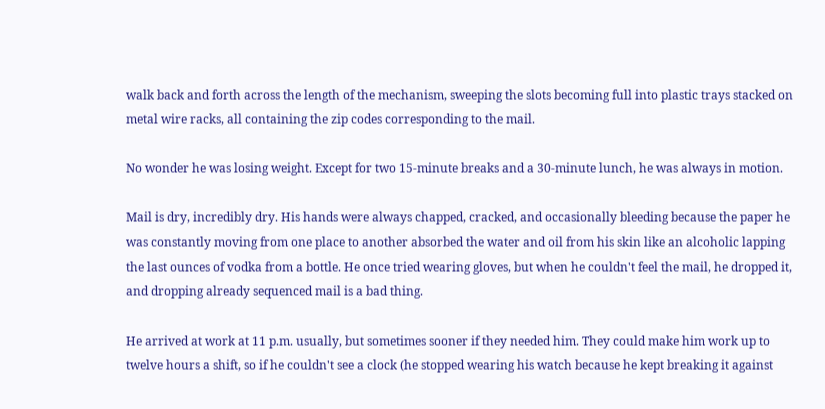walk back and forth across the length of the mechanism, sweeping the slots becoming full into plastic trays stacked on metal wire racks, all containing the zip codes corresponding to the mail.

No wonder he was losing weight. Except for two 15-minute breaks and a 30-minute lunch, he was always in motion.

Mail is dry, incredibly dry. His hands were always chapped, cracked, and occasionally bleeding because the paper he was constantly moving from one place to another absorbed the water and oil from his skin like an alcoholic lapping the last ounces of vodka from a bottle. He once tried wearing gloves, but when he couldn't feel the mail, he dropped it, and dropping already sequenced mail is a bad thing.

He arrived at work at 11 p.m. usually, but sometimes sooner if they needed him. They could make him work up to twelve hours a shift, so if he couldn't see a clock (he stopped wearing his watch because he kept breaking it against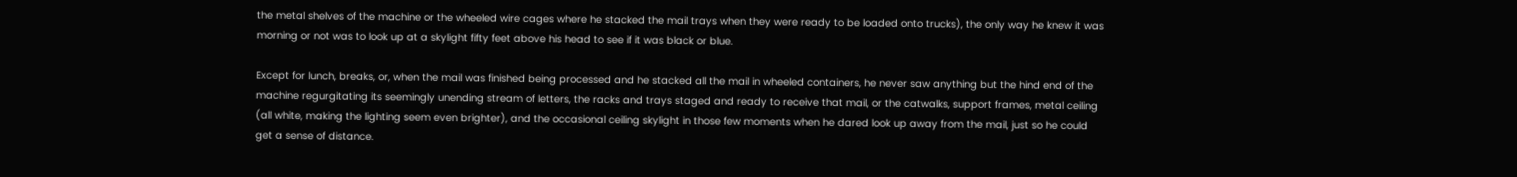the metal shelves of the machine or the wheeled wire cages where he stacked the mail trays when they were ready to be loaded onto trucks), the only way he knew it was morning or not was to look up at a skylight fifty feet above his head to see if it was black or blue.

Except for lunch, breaks, or, when the mail was finished being processed and he stacked all the mail in wheeled containers, he never saw anything but the hind end of the machine regurgitating its seemingly unending stream of letters, the racks and trays staged and ready to receive that mail, or the catwalks, support frames, metal ceiling (all white, making the lighting seem even brighter), and the occasional ceiling skylight in those few moments when he dared look up away from the mail, just so he could get a sense of distance.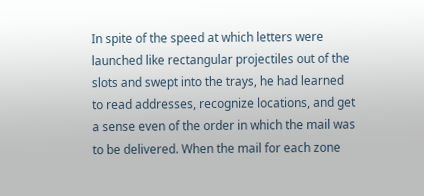In spite of the speed at which letters were launched like rectangular projectiles out of the slots and swept into the trays, he had learned to read addresses, recognize locations, and get a sense even of the order in which the mail was to be delivered. When the mail for each zone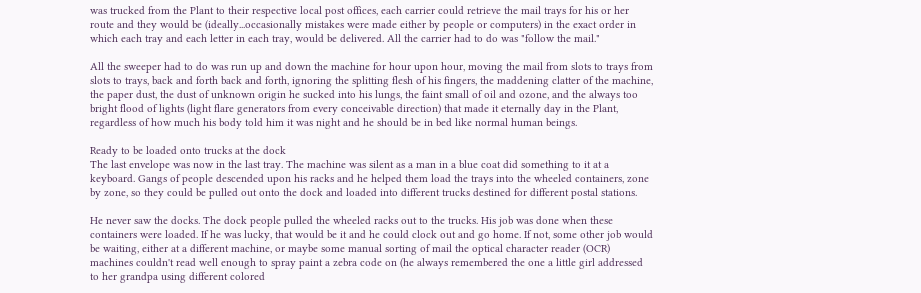was trucked from the Plant to their respective local post offices, each carrier could retrieve the mail trays for his or her route and they would be (ideally...occasionally mistakes were made either by people or computers) in the exact order in which each tray and each letter in each tray, would be delivered. All the carrier had to do was "follow the mail."

All the sweeper had to do was run up and down the machine for hour upon hour, moving the mail from slots to trays from slots to trays, back and forth back and forth, ignoring the splitting flesh of his fingers, the maddening clatter of the machine, the paper dust, the dust of unknown origin he sucked into his lungs, the faint small of oil and ozone, and the always too bright flood of lights (light flare generators from every conceivable direction) that made it eternally day in the Plant, regardless of how much his body told him it was night and he should be in bed like normal human beings.

Ready to be loaded onto trucks at the dock
The last envelope was now in the last tray. The machine was silent as a man in a blue coat did something to it at a keyboard. Gangs of people descended upon his racks and he helped them load the trays into the wheeled containers, zone by zone, so they could be pulled out onto the dock and loaded into different trucks destined for different postal stations.

He never saw the docks. The dock people pulled the wheeled racks out to the trucks. His job was done when these containers were loaded. If he was lucky, that would be it and he could clock out and go home. If not, some other job would be waiting, either at a different machine, or maybe some manual sorting of mail the optical character reader (OCR) machines couldn't read well enough to spray paint a zebra code on (he always remembered the one a little girl addressed to her grandpa using different colored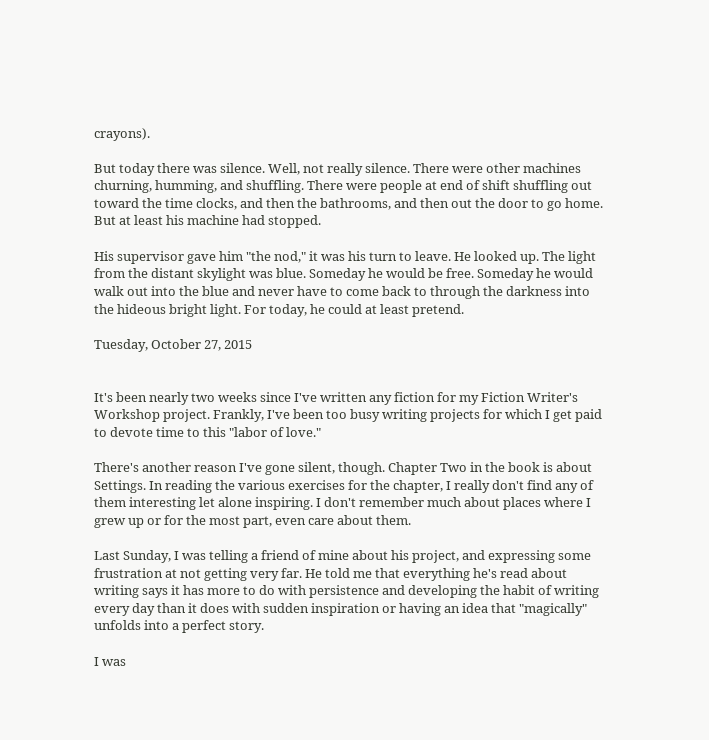crayons).

But today there was silence. Well, not really silence. There were other machines churning, humming, and shuffling. There were people at end of shift shuffling out toward the time clocks, and then the bathrooms, and then out the door to go home. But at least his machine had stopped.

His supervisor gave him "the nod," it was his turn to leave. He looked up. The light from the distant skylight was blue. Someday he would be free. Someday he would walk out into the blue and never have to come back to through the darkness into the hideous bright light. For today, he could at least pretend.

Tuesday, October 27, 2015


It's been nearly two weeks since I've written any fiction for my Fiction Writer's Workshop project. Frankly, I've been too busy writing projects for which I get paid to devote time to this "labor of love."

There's another reason I've gone silent, though. Chapter Two in the book is about Settings. In reading the various exercises for the chapter, I really don't find any of them interesting let alone inspiring. I don't remember much about places where I grew up or for the most part, even care about them.

Last Sunday, I was telling a friend of mine about his project, and expressing some frustration at not getting very far. He told me that everything he's read about writing says it has more to do with persistence and developing the habit of writing every day than it does with sudden inspiration or having an idea that "magically" unfolds into a perfect story.

I was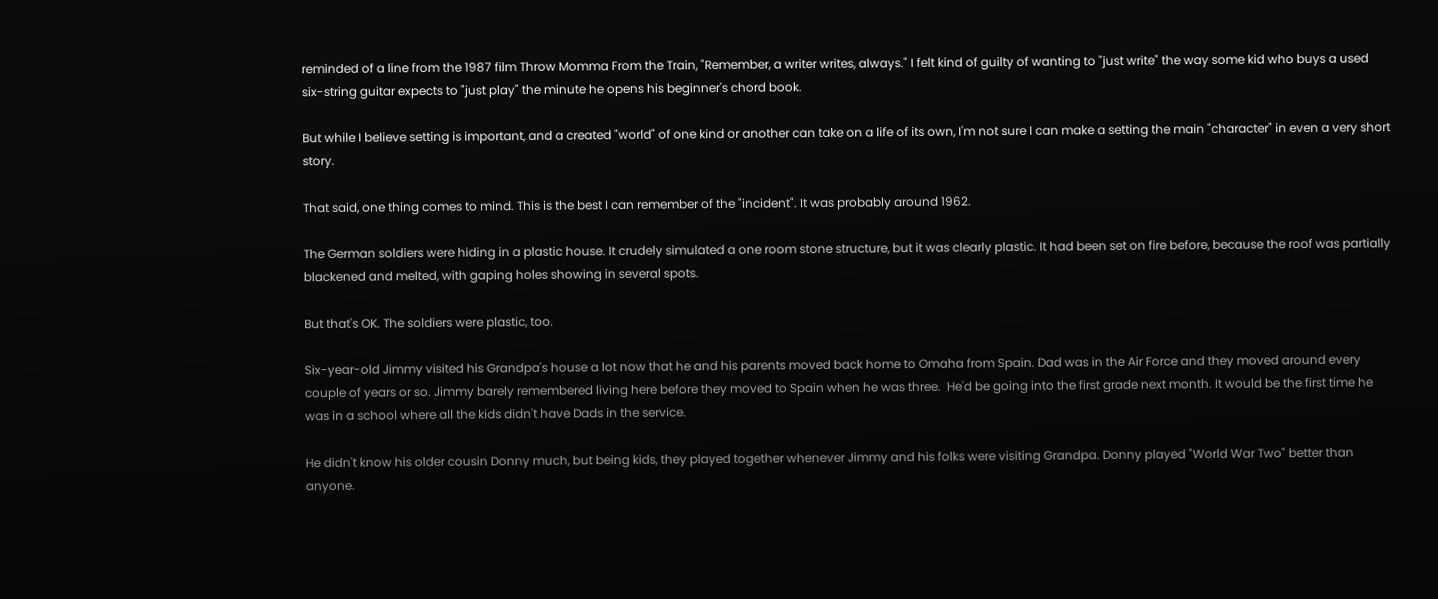reminded of a line from the 1987 film Throw Momma From the Train, "Remember, a writer writes, always." I felt kind of guilty of wanting to "just write" the way some kid who buys a used six-string guitar expects to "just play" the minute he opens his beginner's chord book.

But while I believe setting is important, and a created "world" of one kind or another can take on a life of its own, I'm not sure I can make a setting the main "character" in even a very short story.

That said, one thing comes to mind. This is the best I can remember of the "incident". It was probably around 1962.

The German soldiers were hiding in a plastic house. It crudely simulated a one room stone structure, but it was clearly plastic. It had been set on fire before, because the roof was partially blackened and melted, with gaping holes showing in several spots.

But that's OK. The soldiers were plastic, too.

Six-year-old Jimmy visited his Grandpa's house a lot now that he and his parents moved back home to Omaha from Spain. Dad was in the Air Force and they moved around every couple of years or so. Jimmy barely remembered living here before they moved to Spain when he was three.  He'd be going into the first grade next month. It would be the first time he was in a school where all the kids didn't have Dads in the service.

He didn't know his older cousin Donny much, but being kids, they played together whenever Jimmy and his folks were visiting Grandpa. Donny played "World War Two" better than anyone.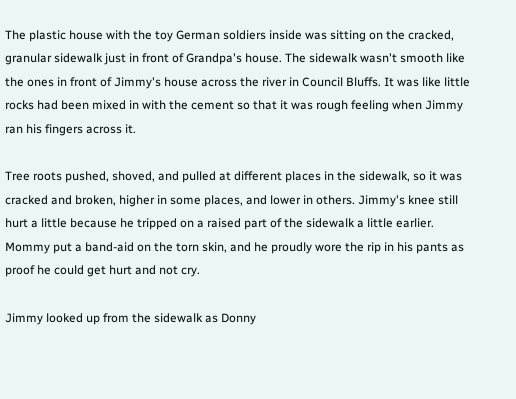The plastic house with the toy German soldiers inside was sitting on the cracked, granular sidewalk just in front of Grandpa's house. The sidewalk wasn't smooth like the ones in front of Jimmy's house across the river in Council Bluffs. It was like little rocks had been mixed in with the cement so that it was rough feeling when Jimmy ran his fingers across it.

Tree roots pushed, shoved, and pulled at different places in the sidewalk, so it was cracked and broken, higher in some places, and lower in others. Jimmy's knee still hurt a little because he tripped on a raised part of the sidewalk a little earlier. Mommy put a band-aid on the torn skin, and he proudly wore the rip in his pants as proof he could get hurt and not cry.

Jimmy looked up from the sidewalk as Donny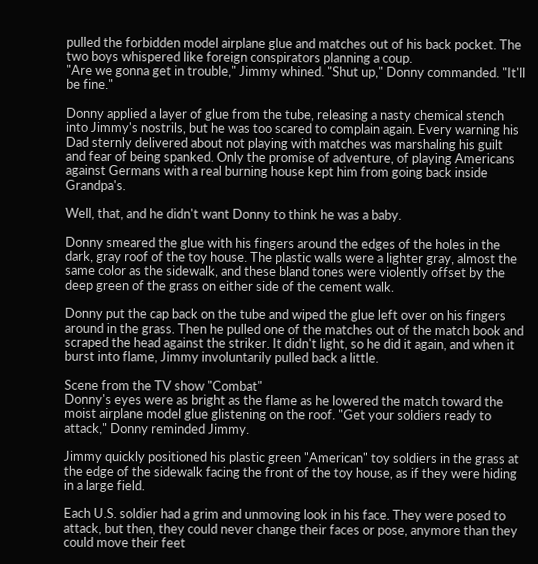pulled the forbidden model airplane glue and matches out of his back pocket. The two boys whispered like foreign conspirators planning a coup.
"Are we gonna get in trouble," Jimmy whined. "Shut up," Donny commanded. "It'll be fine."

Donny applied a layer of glue from the tube, releasing a nasty chemical stench into Jimmy's nostrils, but he was too scared to complain again. Every warning his Dad sternly delivered about not playing with matches was marshaling his guilt and fear of being spanked. Only the promise of adventure, of playing Americans against Germans with a real burning house kept him from going back inside Grandpa's.

Well, that, and he didn't want Donny to think he was a baby.

Donny smeared the glue with his fingers around the edges of the holes in the dark, gray roof of the toy house. The plastic walls were a lighter gray, almost the same color as the sidewalk, and these bland tones were violently offset by the deep green of the grass on either side of the cement walk.

Donny put the cap back on the tube and wiped the glue left over on his fingers around in the grass. Then he pulled one of the matches out of the match book and scraped the head against the striker. It didn't light, so he did it again, and when it burst into flame, Jimmy involuntarily pulled back a little.

Scene from the TV show "Combat"
Donny's eyes were as bright as the flame as he lowered the match toward the moist airplane model glue glistening on the roof. "Get your soldiers ready to attack," Donny reminded Jimmy.

Jimmy quickly positioned his plastic green "American" toy soldiers in the grass at the edge of the sidewalk facing the front of the toy house, as if they were hiding in a large field.

Each U.S. soldier had a grim and unmoving look in his face. They were posed to attack, but then, they could never change their faces or pose, anymore than they could move their feet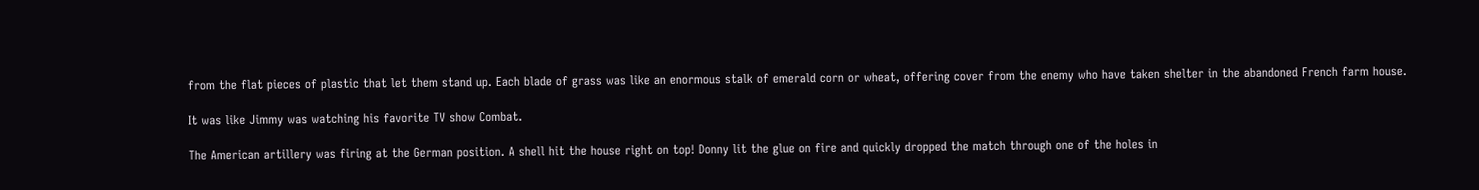from the flat pieces of plastic that let them stand up. Each blade of grass was like an enormous stalk of emerald corn or wheat, offering cover from the enemy who have taken shelter in the abandoned French farm house.

It was like Jimmy was watching his favorite TV show Combat.

The American artillery was firing at the German position. A shell hit the house right on top! Donny lit the glue on fire and quickly dropped the match through one of the holes in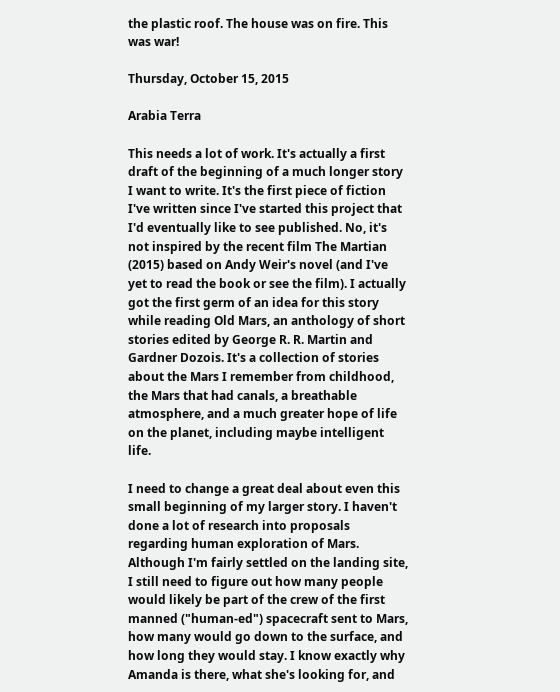the plastic roof. The house was on fire. This was war!

Thursday, October 15, 2015

Arabia Terra

This needs a lot of work. It's actually a first draft of the beginning of a much longer story I want to write. It's the first piece of fiction I've written since I've started this project that I'd eventually like to see published. No, it's not inspired by the recent film The Martian (2015) based on Andy Weir's novel (and I've yet to read the book or see the film). I actually got the first germ of an idea for this story while reading Old Mars, an anthology of short stories edited by George R. R. Martin and Gardner Dozois. It's a collection of stories about the Mars I remember from childhood, the Mars that had canals, a breathable atmosphere, and a much greater hope of life on the planet, including maybe intelligent life.

I need to change a great deal about even this small beginning of my larger story. I haven't done a lot of research into proposals regarding human exploration of Mars. Although I'm fairly settled on the landing site, I still need to figure out how many people would likely be part of the crew of the first manned ("human-ed") spacecraft sent to Mars, how many would go down to the surface, and how long they would stay. I know exactly why Amanda is there, what she's looking for, and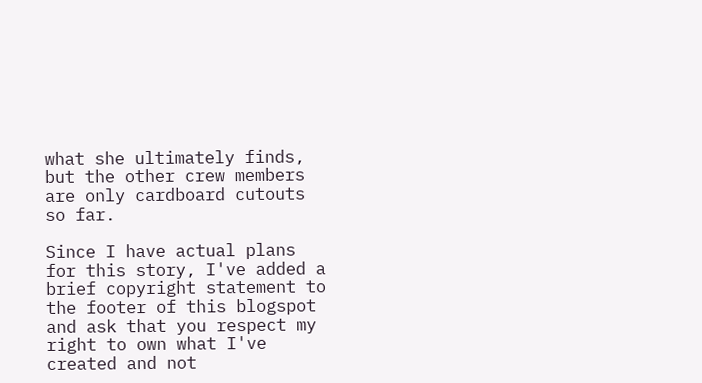what she ultimately finds, but the other crew members are only cardboard cutouts so far.

Since I have actual plans for this story, I've added a brief copyright statement to the footer of this blogspot and ask that you respect my right to own what I've created and not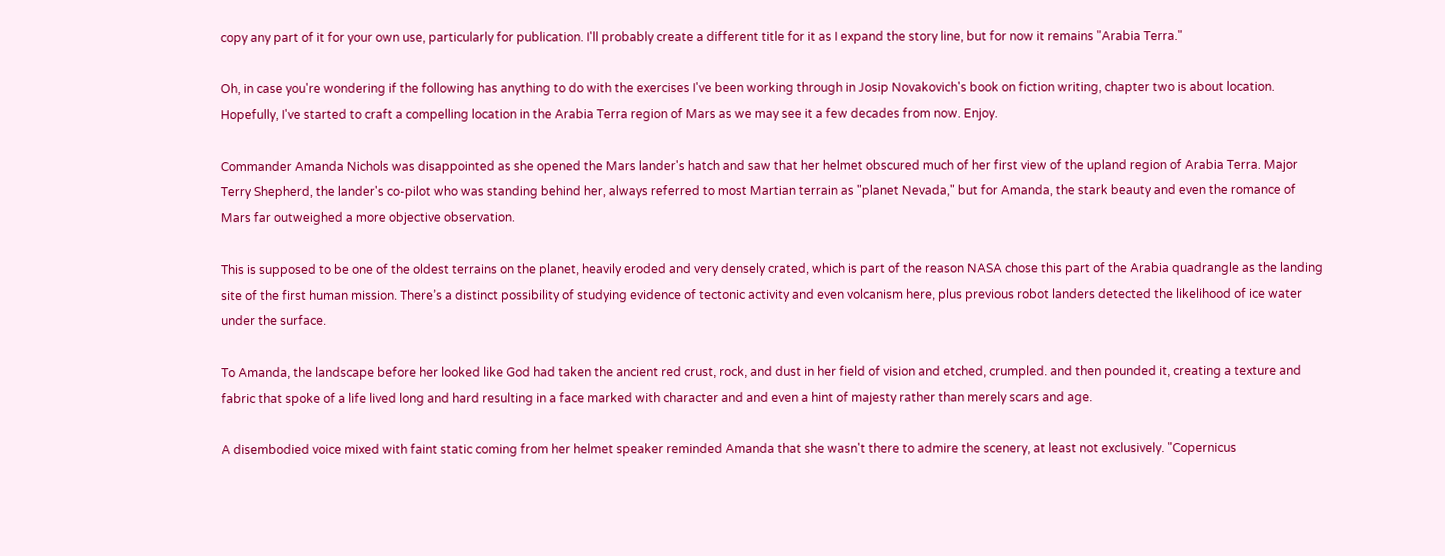copy any part of it for your own use, particularly for publication. I'll probably create a different title for it as I expand the story line, but for now it remains "Arabia Terra."

Oh, in case you're wondering if the following has anything to do with the exercises I've been working through in Josip Novakovich's book on fiction writing, chapter two is about location. Hopefully, I've started to craft a compelling location in the Arabia Terra region of Mars as we may see it a few decades from now. Enjoy.

Commander Amanda Nichols was disappointed as she opened the Mars lander's hatch and saw that her helmet obscured much of her first view of the upland region of Arabia Terra. Major Terry Shepherd, the lander's co-pilot who was standing behind her, always referred to most Martian terrain as "planet Nevada," but for Amanda, the stark beauty and even the romance of Mars far outweighed a more objective observation.

This is supposed to be one of the oldest terrains on the planet, heavily eroded and very densely crated, which is part of the reason NASA chose this part of the Arabia quadrangle as the landing site of the first human mission. There’s a distinct possibility of studying evidence of tectonic activity and even volcanism here, plus previous robot landers detected the likelihood of ice water under the surface.

To Amanda, the landscape before her looked like God had taken the ancient red crust, rock, and dust in her field of vision and etched, crumpled. and then pounded it, creating a texture and fabric that spoke of a life lived long and hard resulting in a face marked with character and and even a hint of majesty rather than merely scars and age.

A disembodied voice mixed with faint static coming from her helmet speaker reminded Amanda that she wasn't there to admire the scenery, at least not exclusively. "Copernicus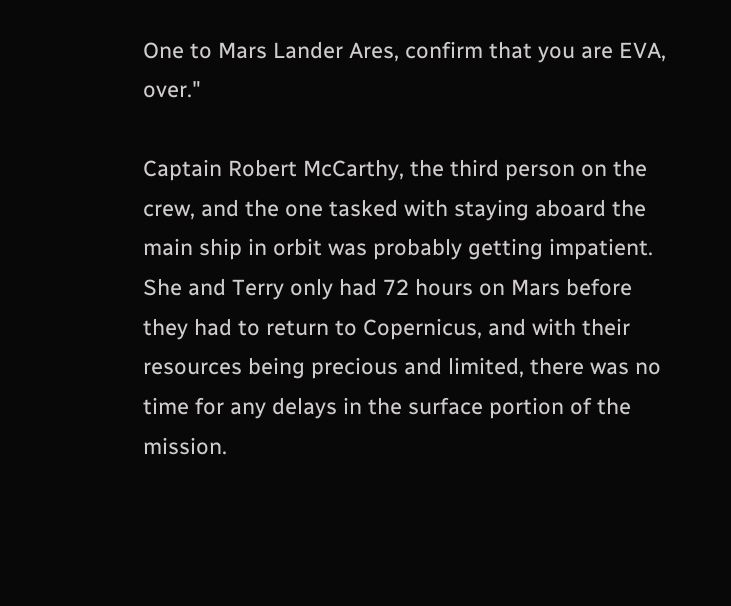One to Mars Lander Ares, confirm that you are EVA, over."

Captain Robert McCarthy, the third person on the crew, and the one tasked with staying aboard the main ship in orbit was probably getting impatient. She and Terry only had 72 hours on Mars before they had to return to Copernicus, and with their resources being precious and limited, there was no time for any delays in the surface portion of the mission.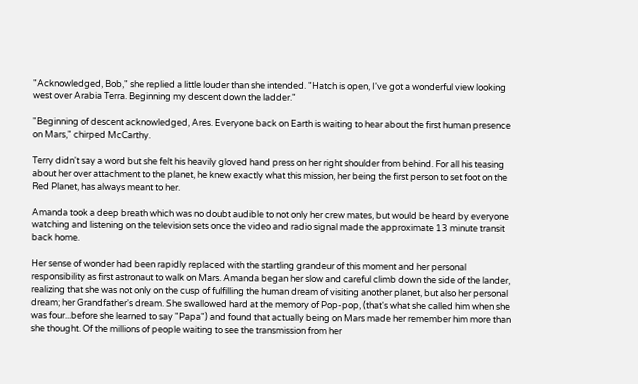"Acknowledged, Bob," she replied a little louder than she intended. "Hatch is open, I've got a wonderful view looking west over Arabia Terra. Beginning my descent down the ladder."

"Beginning of descent acknowledged, Ares. Everyone back on Earth is waiting to hear about the first human presence on Mars," chirped McCarthy.

Terry didn't say a word but she felt his heavily gloved hand press on her right shoulder from behind. For all his teasing about her over attachment to the planet, he knew exactly what this mission, her being the first person to set foot on the Red Planet, has always meant to her.

Amanda took a deep breath which was no doubt audible to not only her crew mates, but would be heard by everyone watching and listening on the television sets once the video and radio signal made the approximate 13 minute transit back home.

Her sense of wonder had been rapidly replaced with the startling grandeur of this moment and her personal responsibility as first astronaut to walk on Mars. Amanda began her slow and careful climb down the side of the lander, realizing that she was not only on the cusp of fulfilling the human dream of visiting another planet, but also her personal dream; her Grandfather's dream. She swallowed hard at the memory of Pop-pop, (that's what she called him when she was four...before she learned to say "Papa") and found that actually being on Mars made her remember him more than she thought. Of the millions of people waiting to see the transmission from her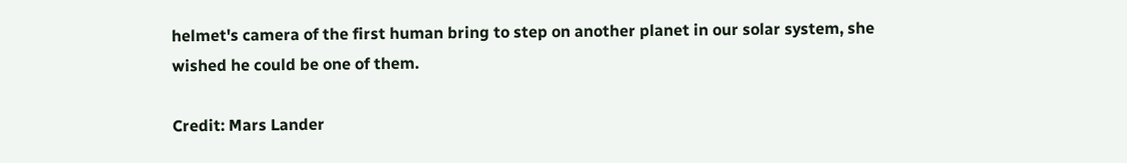helmet's camera of the first human bring to step on another planet in our solar system, she wished he could be one of them.

Credit: Mars Lander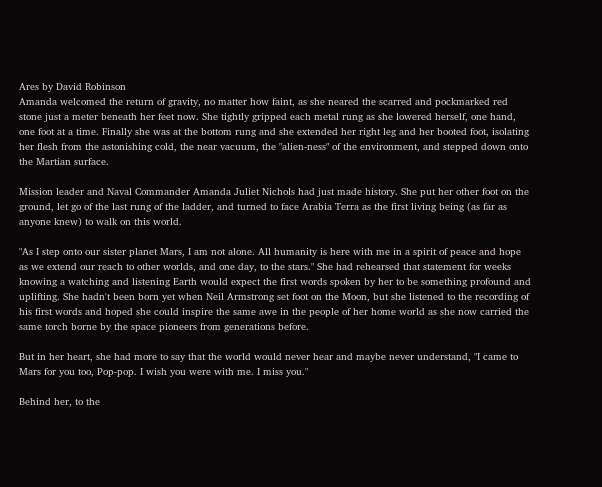Ares by David Robinson
Amanda welcomed the return of gravity, no matter how faint, as she neared the scarred and pockmarked red stone just a meter beneath her feet now. She tightly gripped each metal rung as she lowered herself, one hand, one foot at a time. Finally she was at the bottom rung and she extended her right leg and her booted foot, isolating her flesh from the astonishing cold, the near vacuum, the "alien-ness" of the environment, and stepped down onto the Martian surface.

Mission leader and Naval Commander Amanda Juliet Nichols had just made history. She put her other foot on the ground, let go of the last rung of the ladder, and turned to face Arabia Terra as the first living being (as far as anyone knew) to walk on this world.

"As I step onto our sister planet Mars, I am not alone. All humanity is here with me in a spirit of peace and hope as we extend our reach to other worlds, and one day, to the stars." She had rehearsed that statement for weeks knowing a watching and listening Earth would expect the first words spoken by her to be something profound and uplifting. She hadn't been born yet when Neil Armstrong set foot on the Moon, but she listened to the recording of his first words and hoped she could inspire the same awe in the people of her home world as she now carried the same torch borne by the space pioneers from generations before.

But in her heart, she had more to say that the world would never hear and maybe never understand, "I came to Mars for you too, Pop-pop. I wish you were with me. I miss you."

Behind her, to the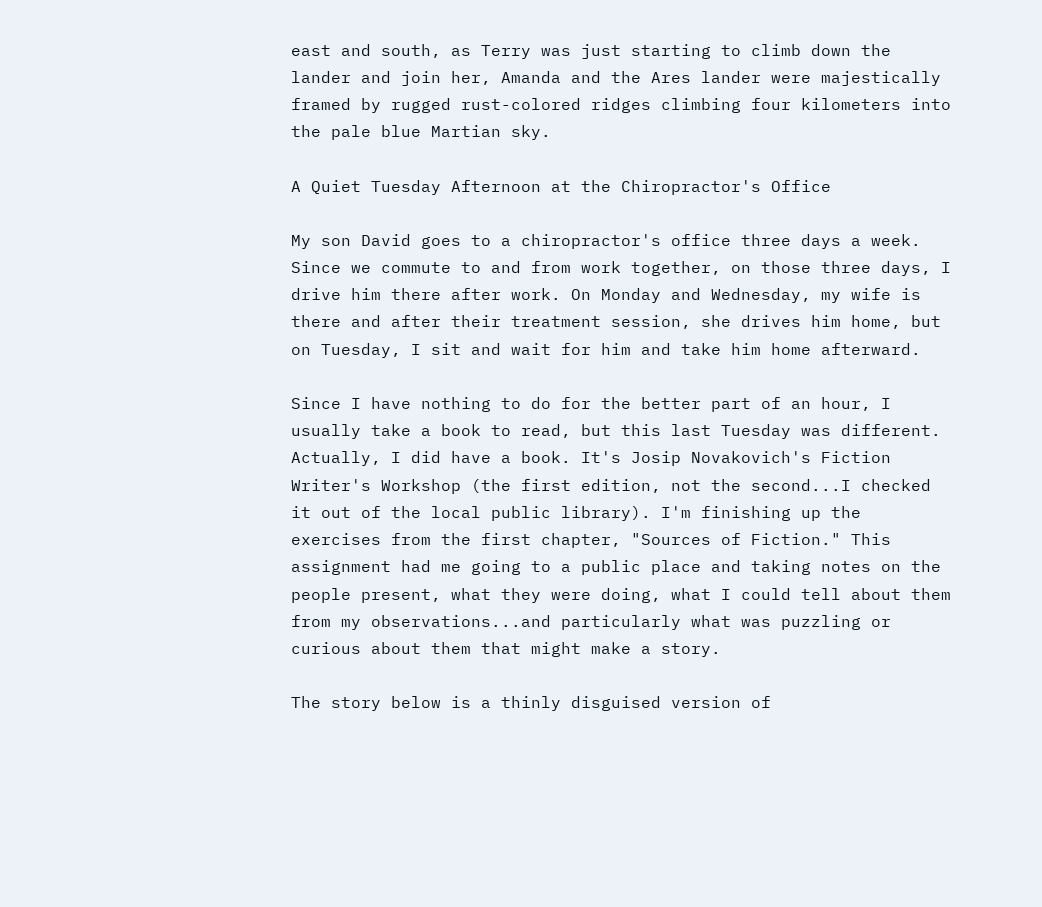east and south, as Terry was just starting to climb down the lander and join her, Amanda and the Ares lander were majestically framed by rugged rust-colored ridges climbing four kilometers into the pale blue Martian sky.

A Quiet Tuesday Afternoon at the Chiropractor's Office

My son David goes to a chiropractor's office three days a week. Since we commute to and from work together, on those three days, I drive him there after work. On Monday and Wednesday, my wife is there and after their treatment session, she drives him home, but on Tuesday, I sit and wait for him and take him home afterward.

Since I have nothing to do for the better part of an hour, I usually take a book to read, but this last Tuesday was different. Actually, I did have a book. It's Josip Novakovich's Fiction Writer's Workshop (the first edition, not the second...I checked it out of the local public library). I'm finishing up the exercises from the first chapter, "Sources of Fiction." This assignment had me going to a public place and taking notes on the people present, what they were doing, what I could tell about them from my observations...and particularly what was puzzling or curious about them that might make a story.

The story below is a thinly disguised version of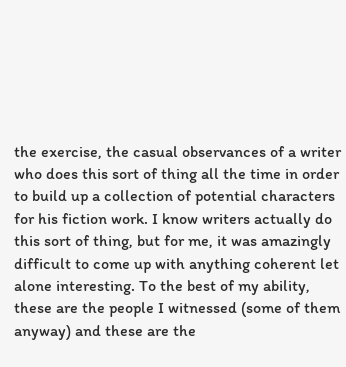the exercise, the casual observances of a writer who does this sort of thing all the time in order to build up a collection of potential characters for his fiction work. I know writers actually do this sort of thing, but for me, it was amazingly difficult to come up with anything coherent let alone interesting. To the best of my ability, these are the people I witnessed (some of them anyway) and these are the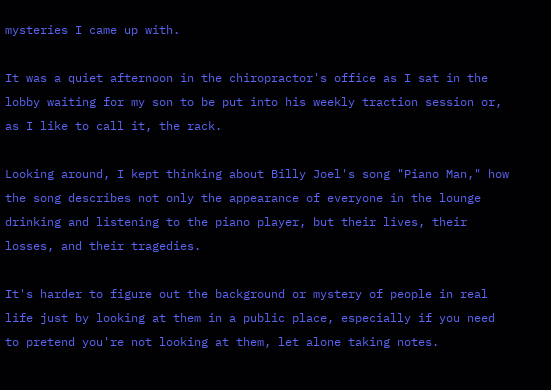mysteries I came up with.

It was a quiet afternoon in the chiropractor's office as I sat in the lobby waiting for my son to be put into his weekly traction session or, as I like to call it, the rack.

Looking around, I kept thinking about Billy Joel's song "Piano Man," how the song describes not only the appearance of everyone in the lounge drinking and listening to the piano player, but their lives, their losses, and their tragedies.

It's harder to figure out the background or mystery of people in real life just by looking at them in a public place, especially if you need to pretend you're not looking at them, let alone taking notes.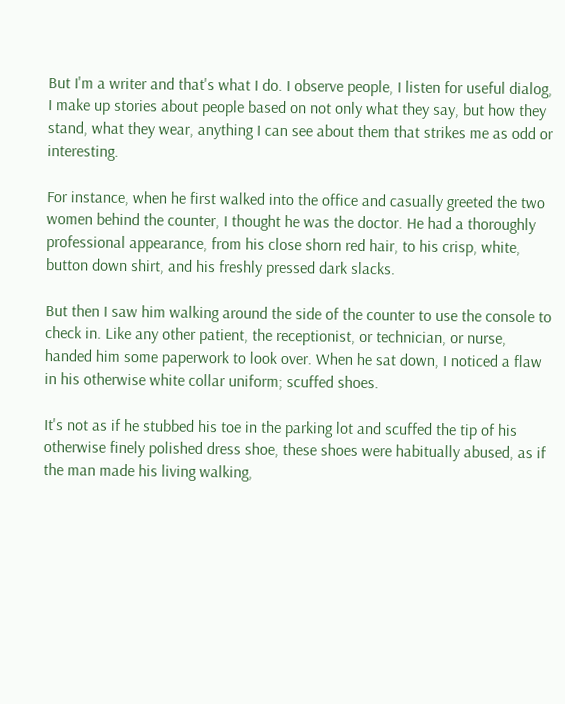But I'm a writer and that's what I do. I observe people, I listen for useful dialog, I make up stories about people based on not only what they say, but how they stand, what they wear, anything I can see about them that strikes me as odd or interesting.

For instance, when he first walked into the office and casually greeted the two women behind the counter, I thought he was the doctor. He had a thoroughly professional appearance, from his close shorn red hair, to his crisp, white, button down shirt, and his freshly pressed dark slacks.

But then I saw him walking around the side of the counter to use the console to check in. Like any other patient, the receptionist, or technician, or nurse, handed him some paperwork to look over. When he sat down, I noticed a flaw in his otherwise white collar uniform; scuffed shoes.

It's not as if he stubbed his toe in the parking lot and scuffed the tip of his otherwise finely polished dress shoe, these shoes were habitually abused, as if the man made his living walking,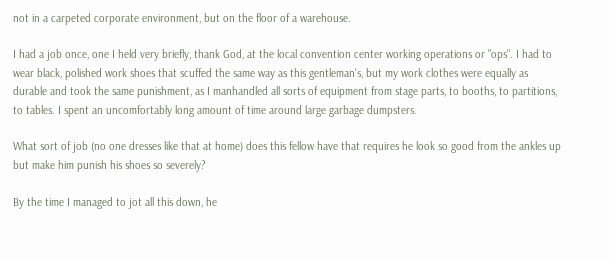not in a carpeted corporate environment, but on the floor of a warehouse.

I had a job once, one I held very briefly, thank God, at the local convention center working operations or "ops". I had to wear black, polished work shoes that scuffed the same way as this gentleman's, but my work clothes were equally as durable and took the same punishment, as I manhandled all sorts of equipment from stage parts, to booths, to partitions, to tables. I spent an uncomfortably long amount of time around large garbage dumpsters.

What sort of job (no one dresses like that at home) does this fellow have that requires he look so good from the ankles up but make him punish his shoes so severely?

By the time I managed to jot all this down, he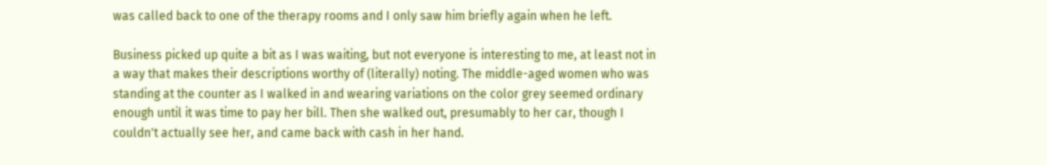was called back to one of the therapy rooms and I only saw him briefly again when he left.

Business picked up quite a bit as I was waiting, but not everyone is interesting to me, at least not in a way that makes their descriptions worthy of (literally) noting. The middle-aged women who was standing at the counter as I walked in and wearing variations on the color grey seemed ordinary enough until it was time to pay her bill. Then she walked out, presumably to her car, though I couldn't actually see her, and came back with cash in her hand.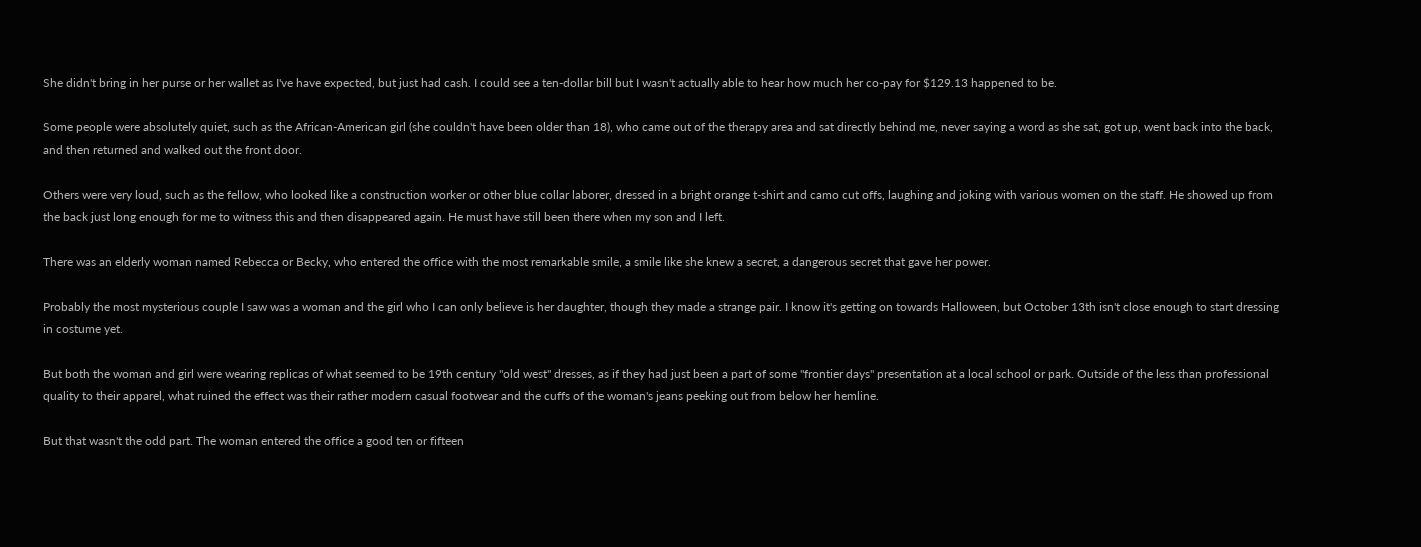She didn't bring in her purse or her wallet as I've have expected, but just had cash. I could see a ten-dollar bill but I wasn't actually able to hear how much her co-pay for $129.13 happened to be.

Some people were absolutely quiet, such as the African-American girl (she couldn't have been older than 18), who came out of the therapy area and sat directly behind me, never saying a word as she sat, got up, went back into the back, and then returned and walked out the front door.

Others were very loud, such as the fellow, who looked like a construction worker or other blue collar laborer, dressed in a bright orange t-shirt and camo cut offs, laughing and joking with various women on the staff. He showed up from the back just long enough for me to witness this and then disappeared again. He must have still been there when my son and I left.

There was an elderly woman named Rebecca or Becky, who entered the office with the most remarkable smile, a smile like she knew a secret, a dangerous secret that gave her power.

Probably the most mysterious couple I saw was a woman and the girl who I can only believe is her daughter, though they made a strange pair. I know it's getting on towards Halloween, but October 13th isn't close enough to start dressing in costume yet.

But both the woman and girl were wearing replicas of what seemed to be 19th century "old west" dresses, as if they had just been a part of some "frontier days" presentation at a local school or park. Outside of the less than professional quality to their apparel, what ruined the effect was their rather modern casual footwear and the cuffs of the woman's jeans peeking out from below her hemline.

But that wasn't the odd part. The woman entered the office a good ten or fifteen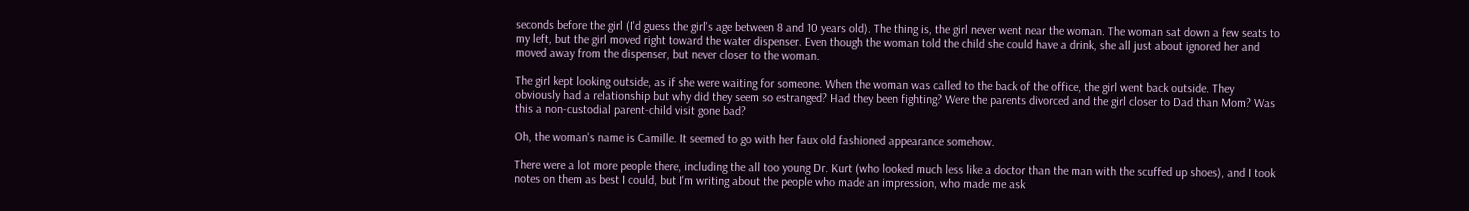seconds before the girl (I'd guess the girl's age between 8 and 10 years old). The thing is, the girl never went near the woman. The woman sat down a few seats to my left, but the girl moved right toward the water dispenser. Even though the woman told the child she could have a drink, she all just about ignored her and moved away from the dispenser, but never closer to the woman.

The girl kept looking outside, as if she were waiting for someone. When the woman was called to the back of the office, the girl went back outside. They obviously had a relationship but why did they seem so estranged? Had they been fighting? Were the parents divorced and the girl closer to Dad than Mom? Was this a non-custodial parent-child visit gone bad?

Oh, the woman's name is Camille. It seemed to go with her faux old fashioned appearance somehow.

There were a lot more people there, including the all too young Dr. Kurt (who looked much less like a doctor than the man with the scuffed up shoes), and I took notes on them as best I could, but I'm writing about the people who made an impression, who made me ask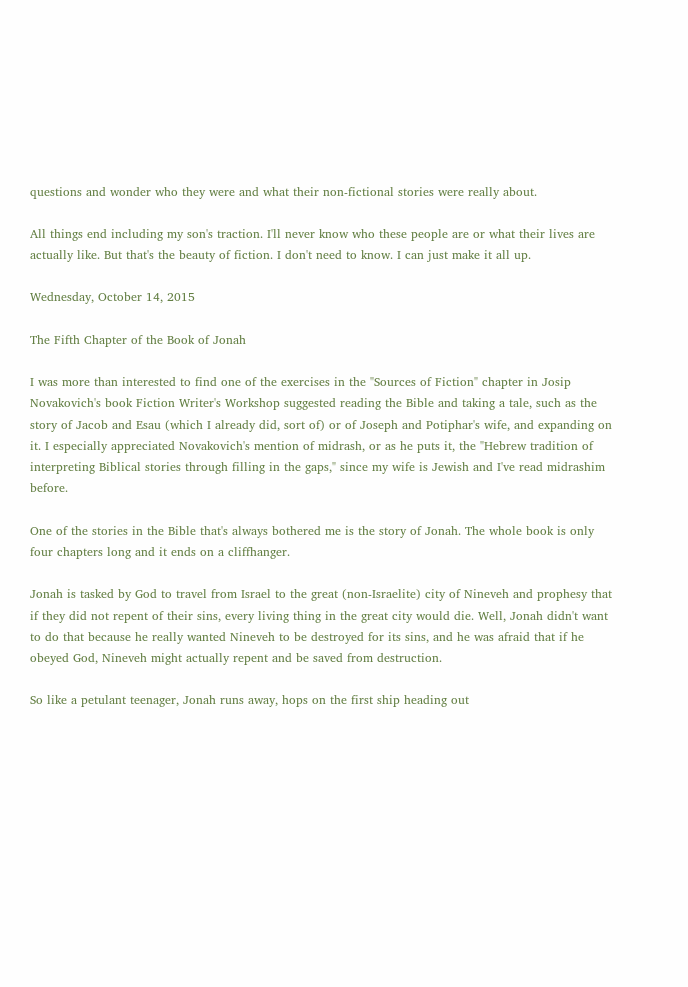questions and wonder who they were and what their non-fictional stories were really about.

All things end including my son's traction. I'll never know who these people are or what their lives are actually like. But that's the beauty of fiction. I don't need to know. I can just make it all up.

Wednesday, October 14, 2015

The Fifth Chapter of the Book of Jonah

I was more than interested to find one of the exercises in the "Sources of Fiction" chapter in Josip Novakovich's book Fiction Writer's Workshop suggested reading the Bible and taking a tale, such as the story of Jacob and Esau (which I already did, sort of) or of Joseph and Potiphar's wife, and expanding on it. I especially appreciated Novakovich's mention of midrash, or as he puts it, the "Hebrew tradition of interpreting Biblical stories through filling in the gaps," since my wife is Jewish and I've read midrashim before.

One of the stories in the Bible that's always bothered me is the story of Jonah. The whole book is only four chapters long and it ends on a cliffhanger.

Jonah is tasked by God to travel from Israel to the great (non-Israelite) city of Nineveh and prophesy that if they did not repent of their sins, every living thing in the great city would die. Well, Jonah didn't want to do that because he really wanted Nineveh to be destroyed for its sins, and he was afraid that if he obeyed God, Nineveh might actually repent and be saved from destruction.

So like a petulant teenager, Jonah runs away, hops on the first ship heading out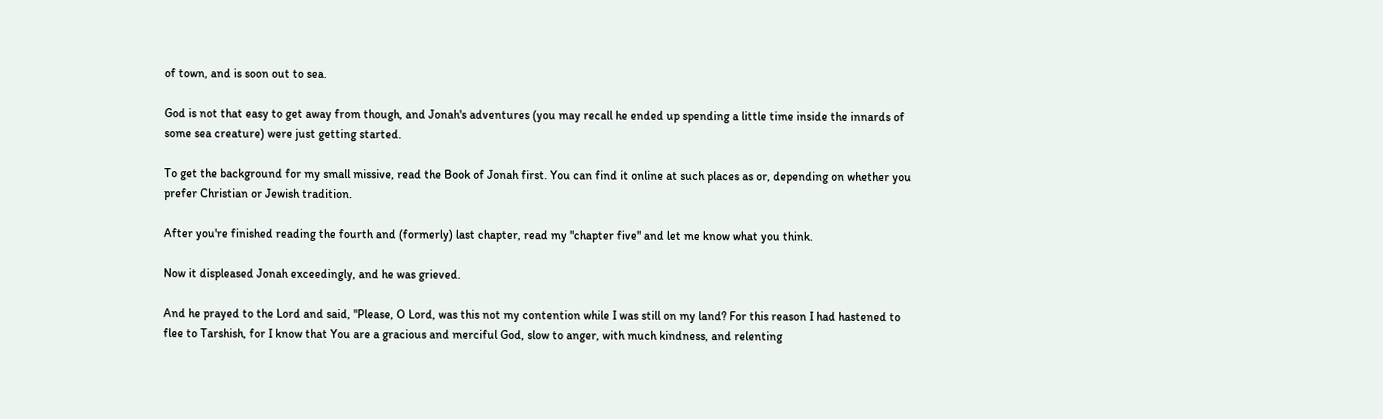of town, and is soon out to sea.

God is not that easy to get away from though, and Jonah's adventures (you may recall he ended up spending a little time inside the innards of some sea creature) were just getting started.

To get the background for my small missive, read the Book of Jonah first. You can find it online at such places as or, depending on whether you prefer Christian or Jewish tradition.

After you're finished reading the fourth and (formerly) last chapter, read my "chapter five" and let me know what you think.

Now it displeased Jonah exceedingly, and he was grieved.

And he prayed to the Lord and said, "Please, O Lord, was this not my contention while I was still on my land? For this reason I had hastened to flee to Tarshish, for I know that You are a gracious and merciful God, slow to anger, with much kindness, and relenting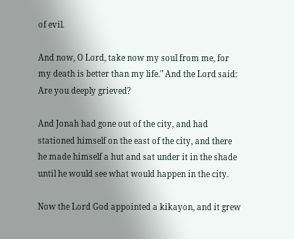of evil.

And now, O Lord, take now my soul from me, for my death is better than my life." And the Lord said: Are you deeply grieved?

And Jonah had gone out of the city, and had stationed himself on the east of the city, and there he made himself a hut and sat under it in the shade until he would see what would happen in the city.

Now the Lord God appointed a kikayon, and it grew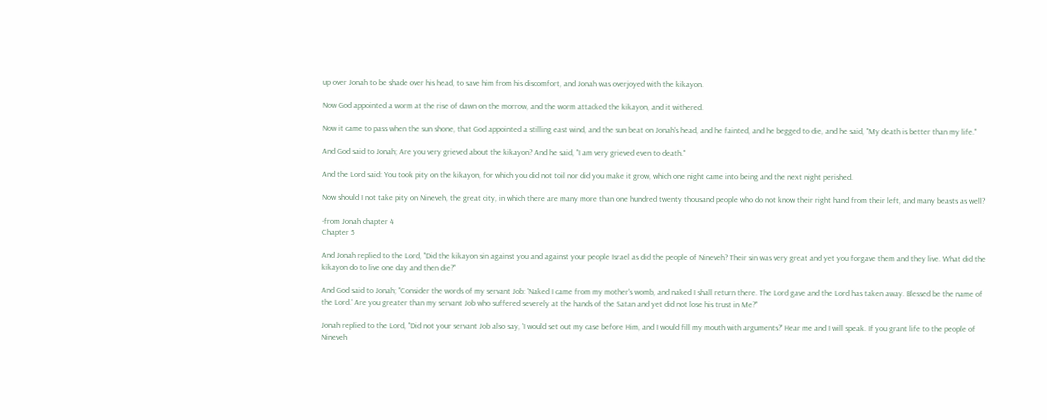up over Jonah to be shade over his head, to save him from his discomfort, and Jonah was overjoyed with the kikayon.

Now God appointed a worm at the rise of dawn on the morrow, and the worm attacked the kikayon, and it withered.

Now it came to pass when the sun shone, that God appointed a stilling east wind, and the sun beat on Jonah's head, and he fainted, and he begged to die, and he said, "My death is better than my life."

And God said to Jonah; Are you very grieved about the kikayon? And he said, "I am very grieved even to death."

And the Lord said: You took pity on the kikayon, for which you did not toil nor did you make it grow, which one night came into being and the next night perished.

Now should I not take pity on Nineveh, the great city, in which there are many more than one hundred twenty thousand people who do not know their right hand from their left, and many beasts as well?

-from Jonah chapter 4
Chapter 5

And Jonah replied to the Lord, "Did the kikayon sin against you and against your people Israel as did the people of Nineveh? Their sin was very great and yet you forgave them and they live. What did the kikayon do to live one day and then die?"

And God said to Jonah; "Consider the words of my servant Job: 'Naked I came from my mother's womb, and naked I shall return there. The Lord gave and the Lord has taken away. Blessed be the name of the Lord.' Are you greater than my servant Job who suffered severely at the hands of the Satan and yet did not lose his trust in Me?"

Jonah replied to the Lord, "Did not your servant Job also say, 'I would set out my case before Him, and I would fill my mouth with arguments?' Hear me and I will speak. If you grant life to the people of Nineveh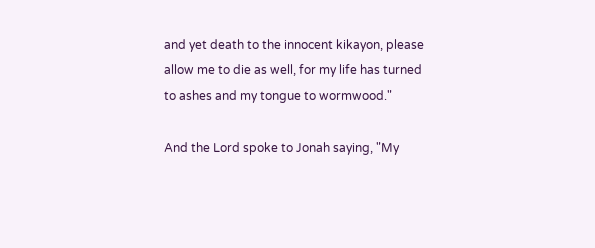and yet death to the innocent kikayon, please allow me to die as well, for my life has turned to ashes and my tongue to wormwood."

And the Lord spoke to Jonah saying, "My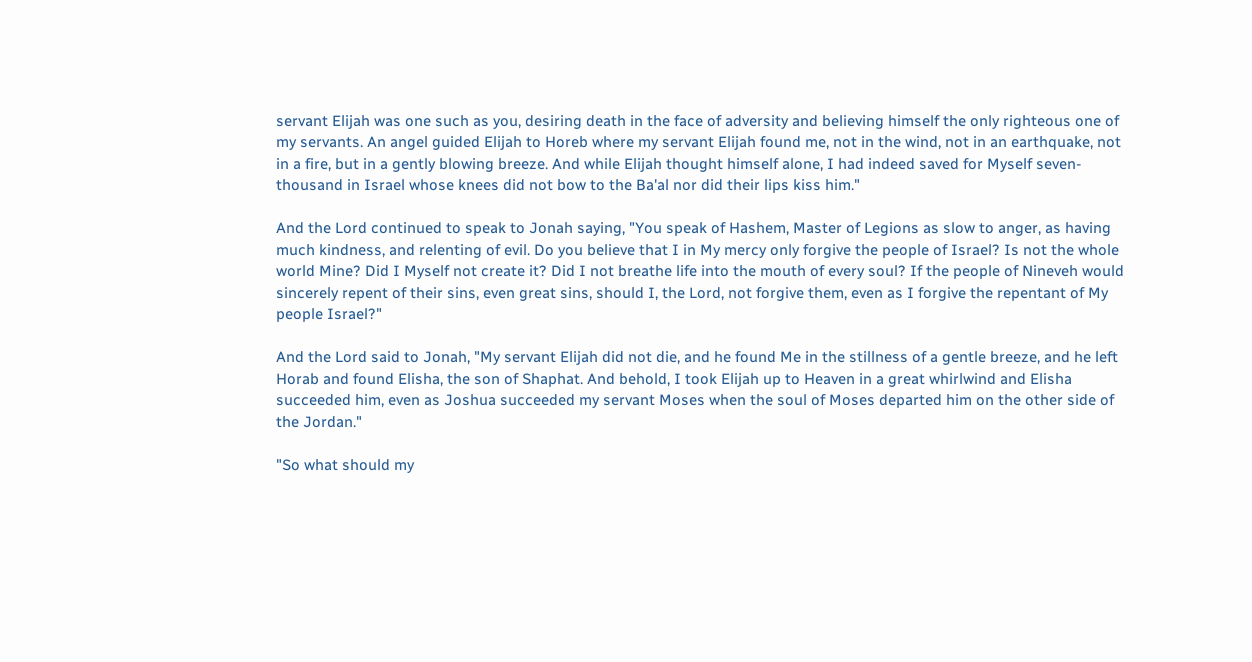servant Elijah was one such as you, desiring death in the face of adversity and believing himself the only righteous one of my servants. An angel guided Elijah to Horeb where my servant Elijah found me, not in the wind, not in an earthquake, not in a fire, but in a gently blowing breeze. And while Elijah thought himself alone, I had indeed saved for Myself seven-thousand in Israel whose knees did not bow to the Ba'al nor did their lips kiss him."

And the Lord continued to speak to Jonah saying, "You speak of Hashem, Master of Legions as slow to anger, as having much kindness, and relenting of evil. Do you believe that I in My mercy only forgive the people of Israel? Is not the whole world Mine? Did I Myself not create it? Did I not breathe life into the mouth of every soul? If the people of Nineveh would sincerely repent of their sins, even great sins, should I, the Lord, not forgive them, even as I forgive the repentant of My people Israel?"

And the Lord said to Jonah, "My servant Elijah did not die, and he found Me in the stillness of a gentle breeze, and he left Horab and found Elisha, the son of Shaphat. And behold, I took Elijah up to Heaven in a great whirlwind and Elisha succeeded him, even as Joshua succeeded my servant Moses when the soul of Moses departed him on the other side of the Jordan."

"So what should my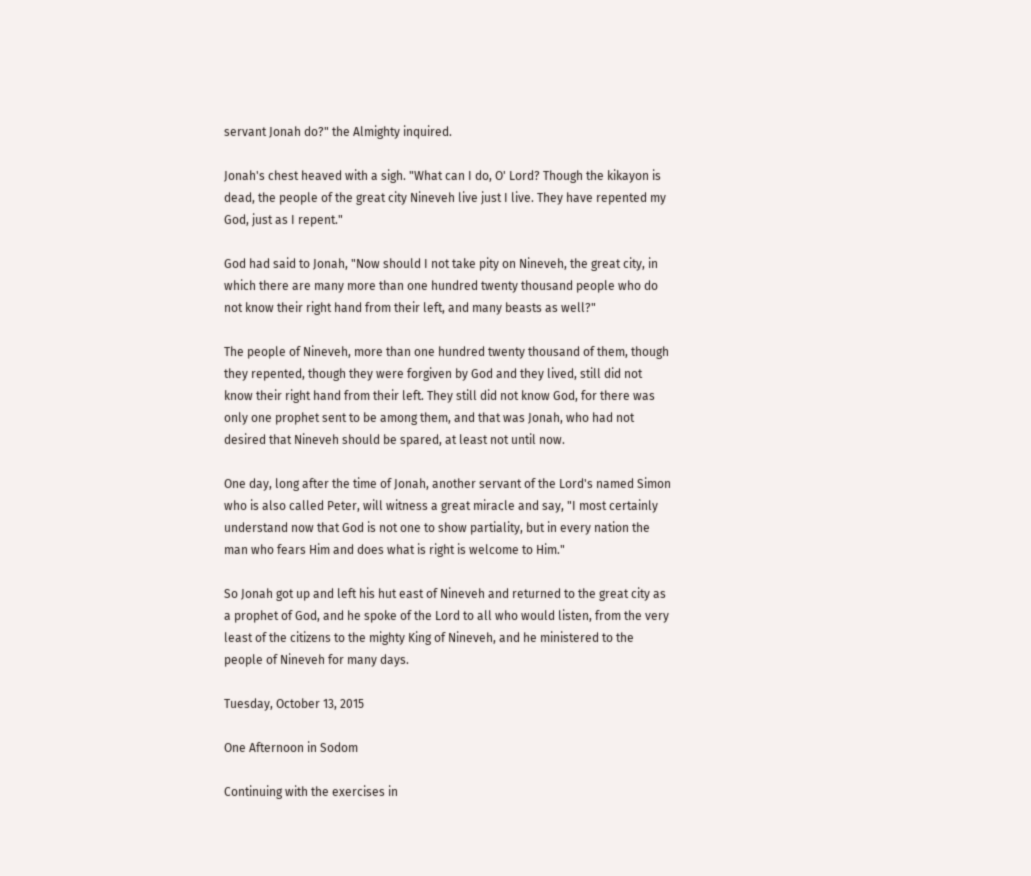servant Jonah do?" the Almighty inquired.

Jonah's chest heaved with a sigh. "What can I do, O' Lord? Though the kikayon is dead, the people of the great city Nineveh live just I live. They have repented my God, just as I repent."

God had said to Jonah, "Now should I not take pity on Nineveh, the great city, in which there are many more than one hundred twenty thousand people who do not know their right hand from their left, and many beasts as well?"

The people of Nineveh, more than one hundred twenty thousand of them, though they repented, though they were forgiven by God and they lived, still did not know their right hand from their left. They still did not know God, for there was only one prophet sent to be among them, and that was Jonah, who had not desired that Nineveh should be spared, at least not until now.

One day, long after the time of Jonah, another servant of the Lord's named Simon who is also called Peter, will witness a great miracle and say, "I most certainly understand now that God is not one to show partiality, but in every nation the man who fears Him and does what is right is welcome to Him."

So Jonah got up and left his hut east of Nineveh and returned to the great city as a prophet of God, and he spoke of the Lord to all who would listen, from the very least of the citizens to the mighty King of Nineveh, and he ministered to the people of Nineveh for many days.

Tuesday, October 13, 2015

One Afternoon in Sodom

Continuing with the exercises in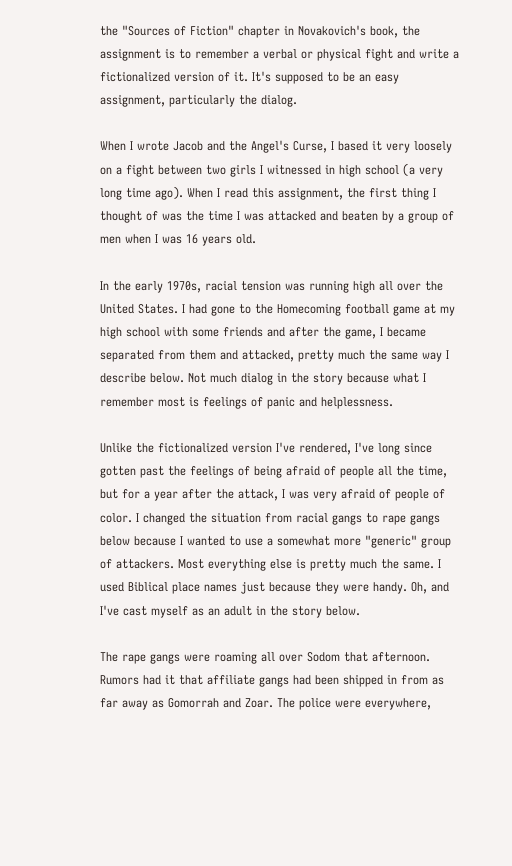the "Sources of Fiction" chapter in Novakovich's book, the assignment is to remember a verbal or physical fight and write a fictionalized version of it. It's supposed to be an easy assignment, particularly the dialog.

When I wrote Jacob and the Angel's Curse, I based it very loosely on a fight between two girls I witnessed in high school (a very long time ago). When I read this assignment, the first thing I thought of was the time I was attacked and beaten by a group of men when I was 16 years old.

In the early 1970s, racial tension was running high all over the United States. I had gone to the Homecoming football game at my high school with some friends and after the game, I became separated from them and attacked, pretty much the same way I describe below. Not much dialog in the story because what I remember most is feelings of panic and helplessness.

Unlike the fictionalized version I've rendered, I've long since gotten past the feelings of being afraid of people all the time, but for a year after the attack, I was very afraid of people of color. I changed the situation from racial gangs to rape gangs below because I wanted to use a somewhat more "generic" group of attackers. Most everything else is pretty much the same. I used Biblical place names just because they were handy. Oh, and I've cast myself as an adult in the story below.

The rape gangs were roaming all over Sodom that afternoon. Rumors had it that affiliate gangs had been shipped in from as far away as Gomorrah and Zoar. The police were everywhere,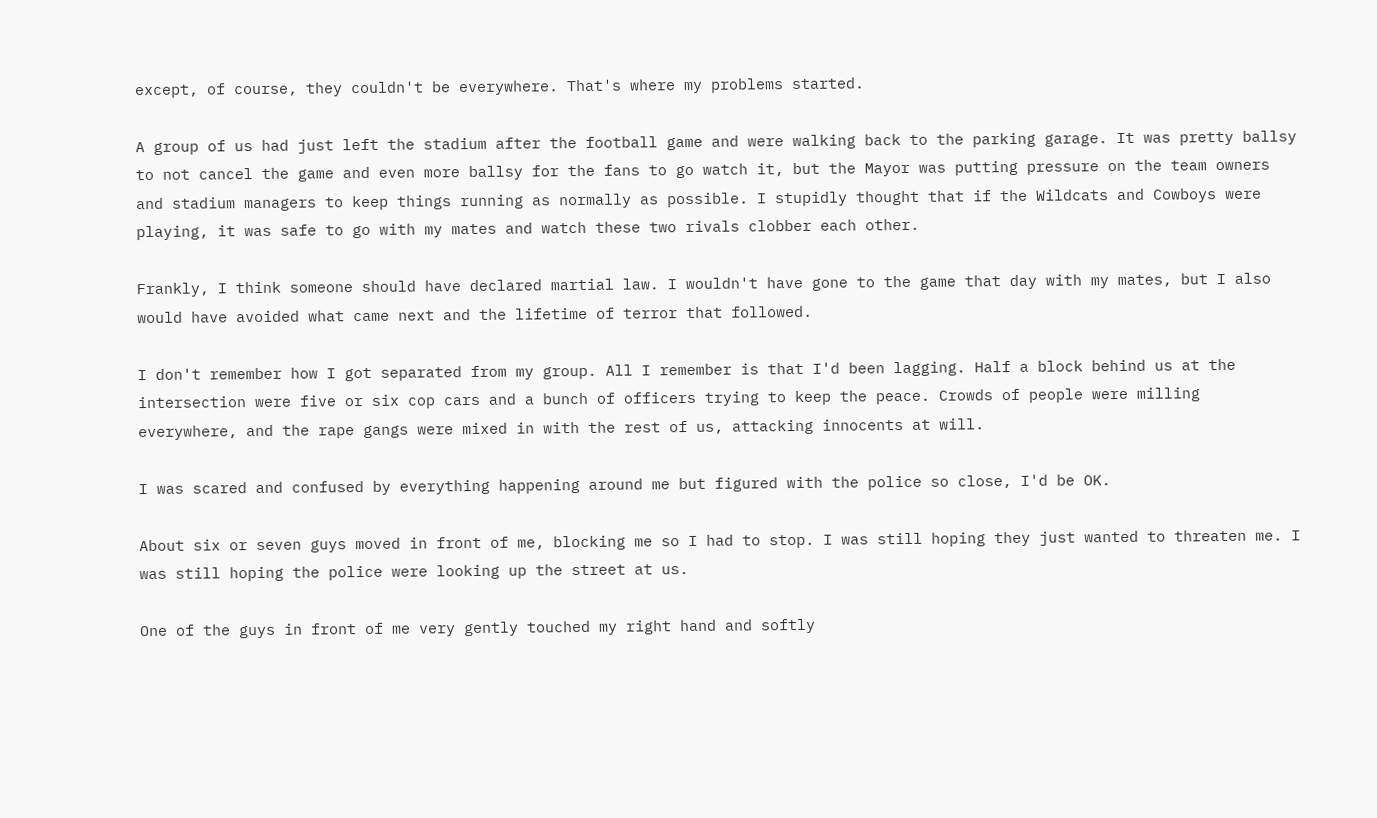except, of course, they couldn't be everywhere. That's where my problems started.

A group of us had just left the stadium after the football game and were walking back to the parking garage. It was pretty ballsy to not cancel the game and even more ballsy for the fans to go watch it, but the Mayor was putting pressure on the team owners and stadium managers to keep things running as normally as possible. I stupidly thought that if the Wildcats and Cowboys were playing, it was safe to go with my mates and watch these two rivals clobber each other.

Frankly, I think someone should have declared martial law. I wouldn't have gone to the game that day with my mates, but I also would have avoided what came next and the lifetime of terror that followed.

I don't remember how I got separated from my group. All I remember is that I'd been lagging. Half a block behind us at the intersection were five or six cop cars and a bunch of officers trying to keep the peace. Crowds of people were milling everywhere, and the rape gangs were mixed in with the rest of us, attacking innocents at will.

I was scared and confused by everything happening around me but figured with the police so close, I'd be OK.

About six or seven guys moved in front of me, blocking me so I had to stop. I was still hoping they just wanted to threaten me. I was still hoping the police were looking up the street at us.

One of the guys in front of me very gently touched my right hand and softly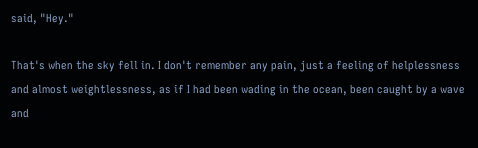said, "Hey."

That's when the sky fell in. I don't remember any pain, just a feeling of helplessness and almost weightlessness, as if I had been wading in the ocean, been caught by a wave and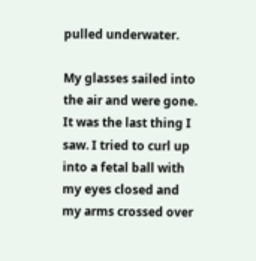pulled underwater.

My glasses sailed into the air and were gone. It was the last thing I saw. I tried to curl up into a fetal ball with my eyes closed and my arms crossed over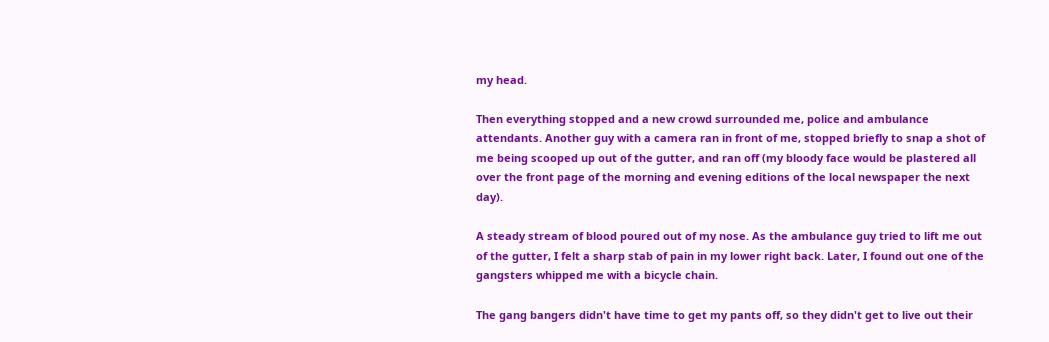my head.

Then everything stopped and a new crowd surrounded me, police and ambulance attendants. Another guy with a camera ran in front of me, stopped briefly to snap a shot of me being scooped up out of the gutter, and ran off (my bloody face would be plastered all over the front page of the morning and evening editions of the local newspaper the next day).

A steady stream of blood poured out of my nose. As the ambulance guy tried to lift me out of the gutter, I felt a sharp stab of pain in my lower right back. Later, I found out one of the gangsters whipped me with a bicycle chain.

The gang bangers didn't have time to get my pants off, so they didn't get to live out their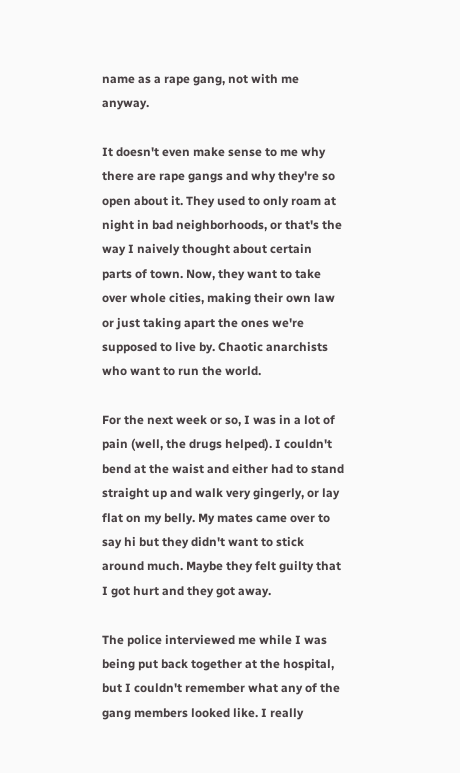name as a rape gang, not with me anyway.

It doesn't even make sense to me why there are rape gangs and why they're so open about it. They used to only roam at night in bad neighborhoods, or that's the way I naively thought about certain parts of town. Now, they want to take over whole cities, making their own law or just taking apart the ones we're supposed to live by. Chaotic anarchists who want to run the world.

For the next week or so, I was in a lot of pain (well, the drugs helped). I couldn't bend at the waist and either had to stand straight up and walk very gingerly, or lay flat on my belly. My mates came over to say hi but they didn't want to stick around much. Maybe they felt guilty that I got hurt and they got away.

The police interviewed me while I was being put back together at the hospital, but I couldn't remember what any of the gang members looked like. I really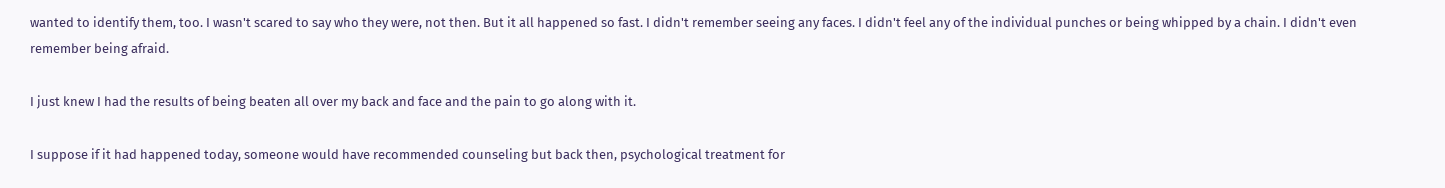wanted to identify them, too. I wasn't scared to say who they were, not then. But it all happened so fast. I didn't remember seeing any faces. I didn't feel any of the individual punches or being whipped by a chain. I didn't even remember being afraid.

I just knew I had the results of being beaten all over my back and face and the pain to go along with it.

I suppose if it had happened today, someone would have recommended counseling but back then, psychological treatment for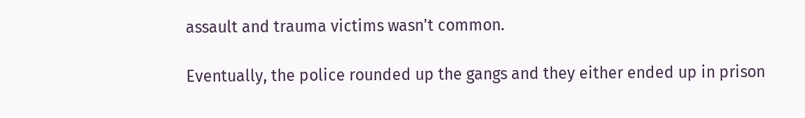assault and trauma victims wasn't common.

Eventually, the police rounded up the gangs and they either ended up in prison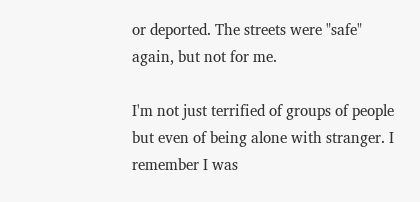or deported. The streets were "safe" again, but not for me.

I'm not just terrified of groups of people but even of being alone with stranger. I remember I was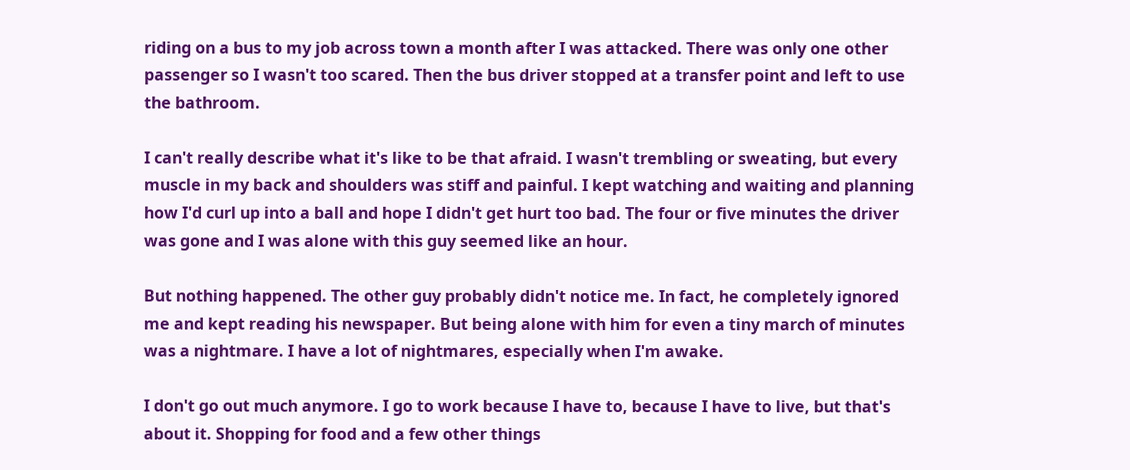riding on a bus to my job across town a month after I was attacked. There was only one other passenger so I wasn't too scared. Then the bus driver stopped at a transfer point and left to use the bathroom.

I can't really describe what it's like to be that afraid. I wasn't trembling or sweating, but every muscle in my back and shoulders was stiff and painful. I kept watching and waiting and planning how I'd curl up into a ball and hope I didn't get hurt too bad. The four or five minutes the driver was gone and I was alone with this guy seemed like an hour.

But nothing happened. The other guy probably didn't notice me. In fact, he completely ignored me and kept reading his newspaper. But being alone with him for even a tiny march of minutes was a nightmare. I have a lot of nightmares, especially when I'm awake.

I don't go out much anymore. I go to work because I have to, because I have to live, but that's about it. Shopping for food and a few other things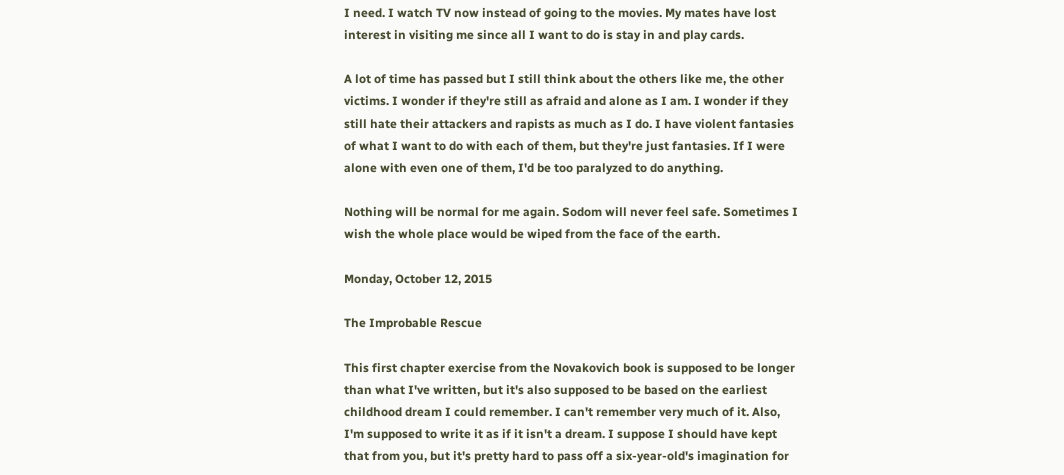I need. I watch TV now instead of going to the movies. My mates have lost interest in visiting me since all I want to do is stay in and play cards.

A lot of time has passed but I still think about the others like me, the other victims. I wonder if they're still as afraid and alone as I am. I wonder if they still hate their attackers and rapists as much as I do. I have violent fantasies of what I want to do with each of them, but they're just fantasies. If I were alone with even one of them, I'd be too paralyzed to do anything.

Nothing will be normal for me again. Sodom will never feel safe. Sometimes I wish the whole place would be wiped from the face of the earth.

Monday, October 12, 2015

The Improbable Rescue

This first chapter exercise from the Novakovich book is supposed to be longer than what I've written, but it's also supposed to be based on the earliest childhood dream I could remember. I can't remember very much of it. Also, I'm supposed to write it as if it isn't a dream. I suppose I should have kept that from you, but it's pretty hard to pass off a six-year-old's imagination for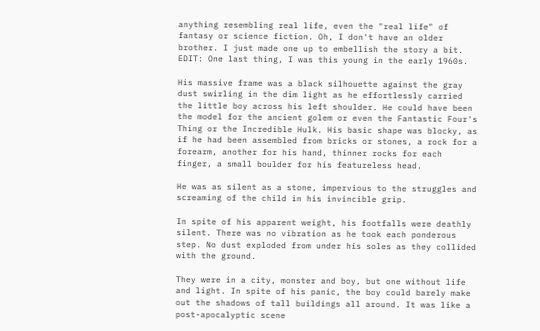anything resembling real life, even the "real life" of fantasy or science fiction. Oh, I don't have an older brother. I just made one up to embellish the story a bit. EDIT: One last thing, I was this young in the early 1960s.

His massive frame was a black silhouette against the gray dust swirling in the dim light as he effortlessly carried the little boy across his left shoulder. He could have been the model for the ancient golem or even the Fantastic Four's Thing or the Incredible Hulk. His basic shape was blocky, as if he had been assembled from bricks or stones, a rock for a forearm, another for his hand, thinner rocks for each finger, a small boulder for his featureless head.

He was as silent as a stone, impervious to the struggles and screaming of the child in his invincible grip.

In spite of his apparent weight, his footfalls were deathly silent. There was no vibration as he took each ponderous step. No dust exploded from under his soles as they collided with the ground.

They were in a city, monster and boy, but one without life and light. In spite of his panic, the boy could barely make out the shadows of tall buildings all around. It was like a post-apocalyptic scene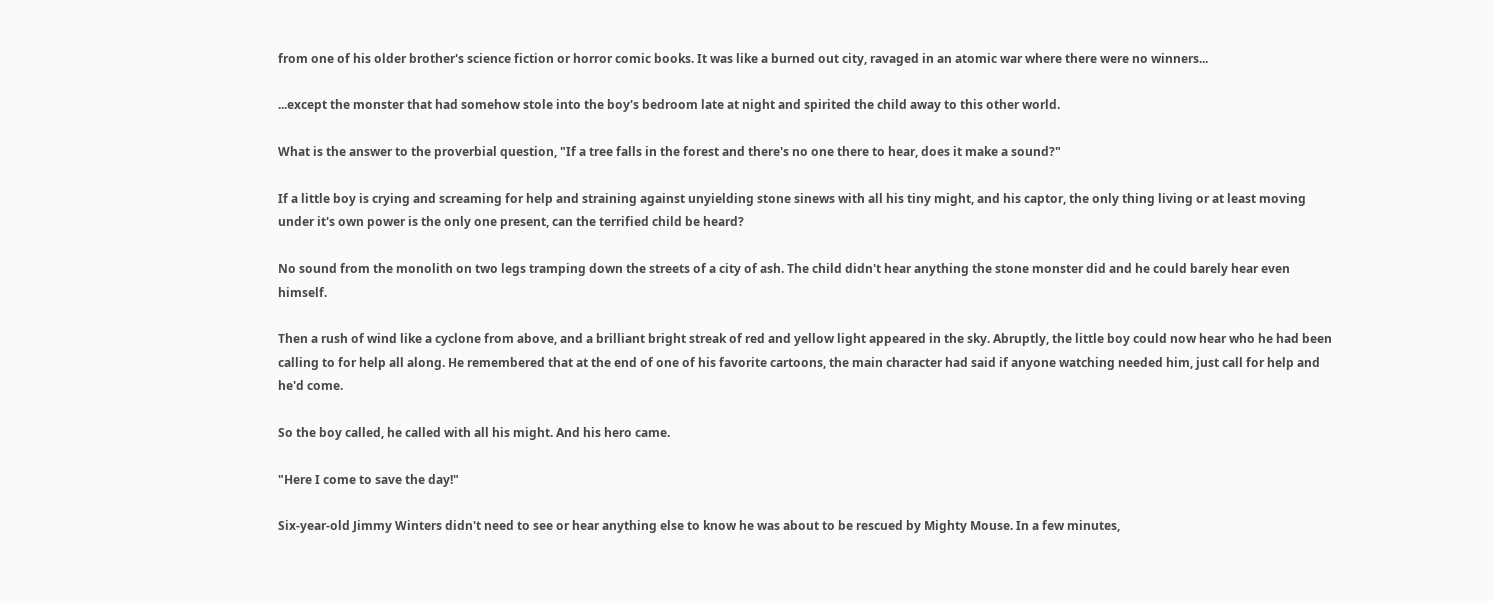from one of his older brother's science fiction or horror comic books. It was like a burned out city, ravaged in an atomic war where there were no winners...

...except the monster that had somehow stole into the boy's bedroom late at night and spirited the child away to this other world.

What is the answer to the proverbial question, "If a tree falls in the forest and there's no one there to hear, does it make a sound?"

If a little boy is crying and screaming for help and straining against unyielding stone sinews with all his tiny might, and his captor, the only thing living or at least moving under it's own power is the only one present, can the terrified child be heard?

No sound from the monolith on two legs tramping down the streets of a city of ash. The child didn't hear anything the stone monster did and he could barely hear even himself.

Then a rush of wind like a cyclone from above, and a brilliant bright streak of red and yellow light appeared in the sky. Abruptly, the little boy could now hear who he had been calling to for help all along. He remembered that at the end of one of his favorite cartoons, the main character had said if anyone watching needed him, just call for help and he'd come.

So the boy called, he called with all his might. And his hero came.

"Here I come to save the day!"

Six-year-old Jimmy Winters didn't need to see or hear anything else to know he was about to be rescued by Mighty Mouse. In a few minutes,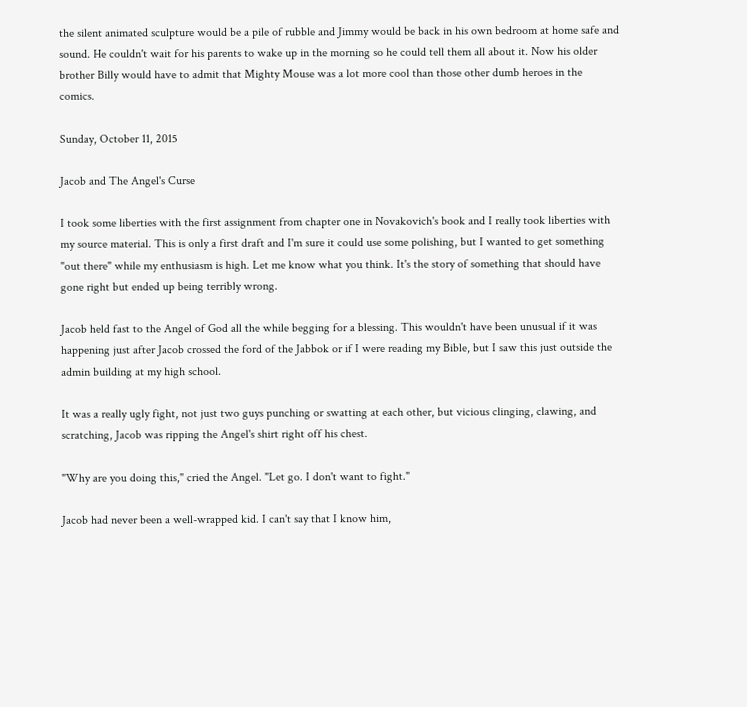the silent animated sculpture would be a pile of rubble and Jimmy would be back in his own bedroom at home safe and sound. He couldn't wait for his parents to wake up in the morning so he could tell them all about it. Now his older brother Billy would have to admit that Mighty Mouse was a lot more cool than those other dumb heroes in the comics.

Sunday, October 11, 2015

Jacob and The Angel's Curse

I took some liberties with the first assignment from chapter one in Novakovich's book and I really took liberties with my source material. This is only a first draft and I'm sure it could use some polishing, but I wanted to get something "out there" while my enthusiasm is high. Let me know what you think. It's the story of something that should have gone right but ended up being terribly wrong.

Jacob held fast to the Angel of God all the while begging for a blessing. This wouldn't have been unusual if it was happening just after Jacob crossed the ford of the Jabbok or if I were reading my Bible, but I saw this just outside the admin building at my high school.

It was a really ugly fight, not just two guys punching or swatting at each other, but vicious clinging, clawing, and scratching, Jacob was ripping the Angel's shirt right off his chest.

"Why are you doing this," cried the Angel. "Let go. I don't want to fight."

Jacob had never been a well-wrapped kid. I can't say that I know him,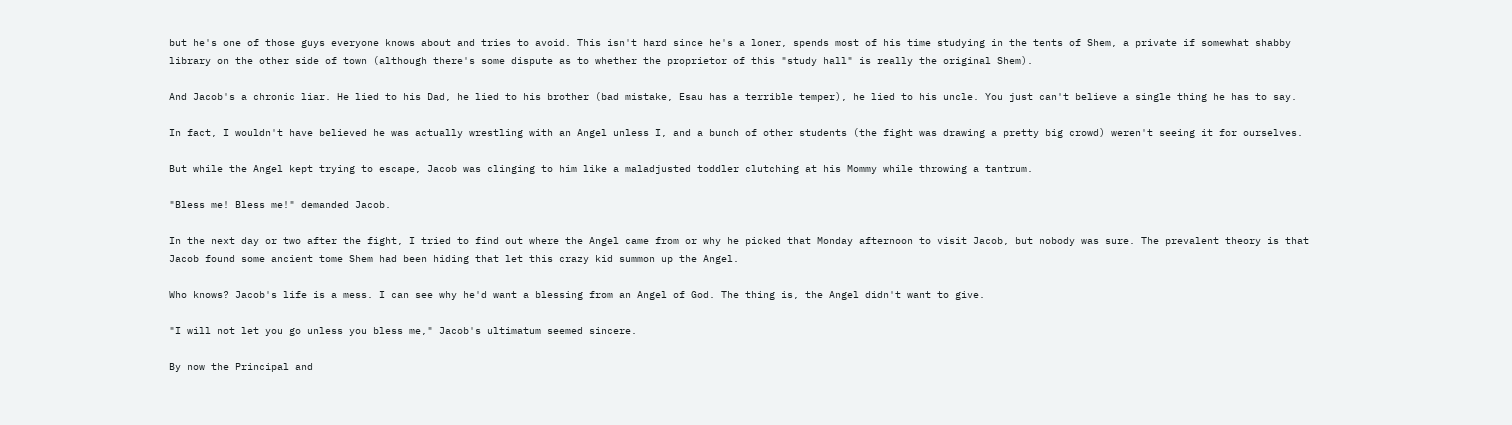but he's one of those guys everyone knows about and tries to avoid. This isn't hard since he's a loner, spends most of his time studying in the tents of Shem, a private if somewhat shabby library on the other side of town (although there's some dispute as to whether the proprietor of this "study hall" is really the original Shem).

And Jacob's a chronic liar. He lied to his Dad, he lied to his brother (bad mistake, Esau has a terrible temper), he lied to his uncle. You just can't believe a single thing he has to say.

In fact, I wouldn't have believed he was actually wrestling with an Angel unless I, and a bunch of other students (the fight was drawing a pretty big crowd) weren't seeing it for ourselves.

But while the Angel kept trying to escape, Jacob was clinging to him like a maladjusted toddler clutching at his Mommy while throwing a tantrum.

"Bless me! Bless me!" demanded Jacob.

In the next day or two after the fight, I tried to find out where the Angel came from or why he picked that Monday afternoon to visit Jacob, but nobody was sure. The prevalent theory is that Jacob found some ancient tome Shem had been hiding that let this crazy kid summon up the Angel.

Who knows? Jacob's life is a mess. I can see why he'd want a blessing from an Angel of God. The thing is, the Angel didn't want to give.

"I will not let you go unless you bless me," Jacob's ultimatum seemed sincere.

By now the Principal and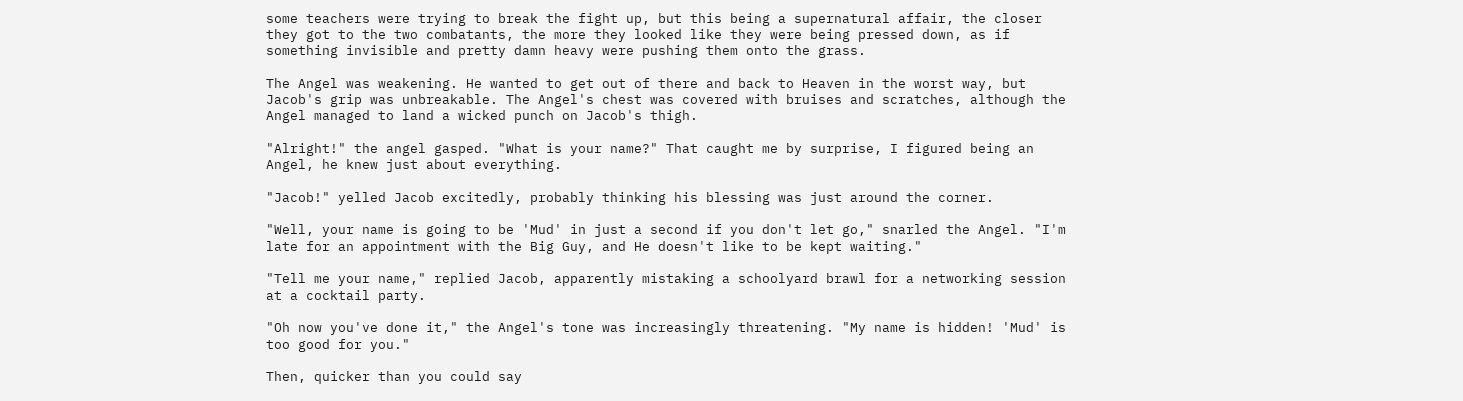some teachers were trying to break the fight up, but this being a supernatural affair, the closer they got to the two combatants, the more they looked like they were being pressed down, as if something invisible and pretty damn heavy were pushing them onto the grass.

The Angel was weakening. He wanted to get out of there and back to Heaven in the worst way, but Jacob's grip was unbreakable. The Angel's chest was covered with bruises and scratches, although the Angel managed to land a wicked punch on Jacob's thigh.

"Alright!" the angel gasped. "What is your name?" That caught me by surprise, I figured being an Angel, he knew just about everything.

"Jacob!" yelled Jacob excitedly, probably thinking his blessing was just around the corner.

"Well, your name is going to be 'Mud' in just a second if you don't let go," snarled the Angel. "I'm late for an appointment with the Big Guy, and He doesn't like to be kept waiting."

"Tell me your name," replied Jacob, apparently mistaking a schoolyard brawl for a networking session at a cocktail party.

"Oh now you've done it," the Angel's tone was increasingly threatening. "My name is hidden! 'Mud' is too good for you."

Then, quicker than you could say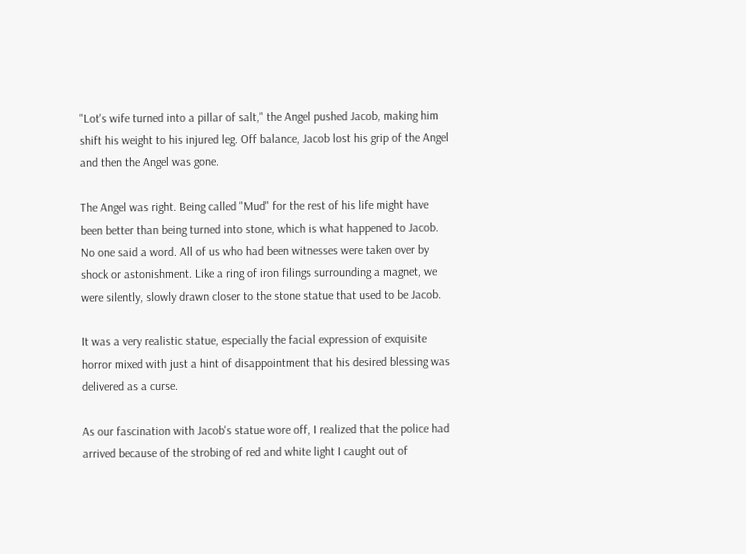"Lot's wife turned into a pillar of salt," the Angel pushed Jacob, making him shift his weight to his injured leg. Off balance, Jacob lost his grip of the Angel and then the Angel was gone.

The Angel was right. Being called "Mud" for the rest of his life might have been better than being turned into stone, which is what happened to Jacob. No one said a word. All of us who had been witnesses were taken over by shock or astonishment. Like a ring of iron filings surrounding a magnet, we were silently, slowly drawn closer to the stone statue that used to be Jacob.

It was a very realistic statue, especially the facial expression of exquisite horror mixed with just a hint of disappointment that his desired blessing was delivered as a curse.

As our fascination with Jacob's statue wore off, I realized that the police had arrived because of the strobing of red and white light I caught out of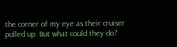the corner of my eye as their cruiser pulled up. But what could they do?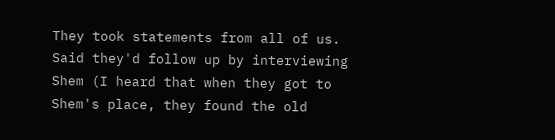They took statements from all of us. Said they'd follow up by interviewing Shem (I heard that when they got to Shem's place, they found the old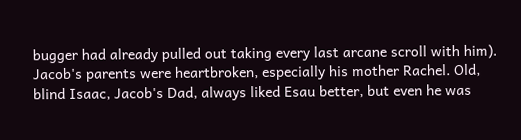bugger had already pulled out taking every last arcane scroll with him).
Jacob's parents were heartbroken, especially his mother Rachel. Old, blind Isaac, Jacob's Dad, always liked Esau better, but even he was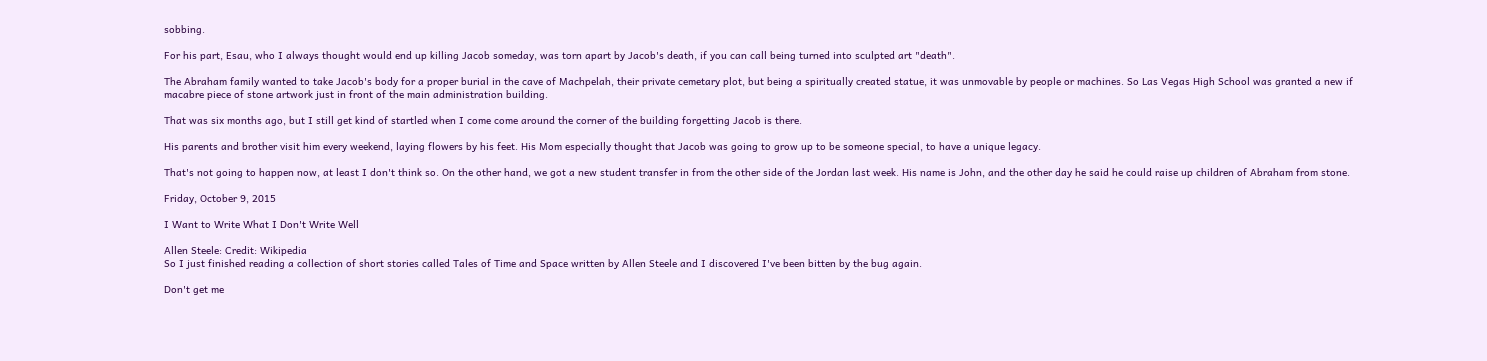sobbing.

For his part, Esau, who I always thought would end up killing Jacob someday, was torn apart by Jacob's death, if you can call being turned into sculpted art "death".

The Abraham family wanted to take Jacob's body for a proper burial in the cave of Machpelah, their private cemetary plot, but being a spiritually created statue, it was unmovable by people or machines. So Las Vegas High School was granted a new if macabre piece of stone artwork just in front of the main administration building.

That was six months ago, but I still get kind of startled when I come come around the corner of the building forgetting Jacob is there.

His parents and brother visit him every weekend, laying flowers by his feet. His Mom especially thought that Jacob was going to grow up to be someone special, to have a unique legacy.

That's not going to happen now, at least I don't think so. On the other hand, we got a new student transfer in from the other side of the Jordan last week. His name is John, and the other day he said he could raise up children of Abraham from stone.

Friday, October 9, 2015

I Want to Write What I Don't Write Well

Allen Steele: Credit: Wikipedia
So I just finished reading a collection of short stories called Tales of Time and Space written by Allen Steele and I discovered I've been bitten by the bug again.

Don't get me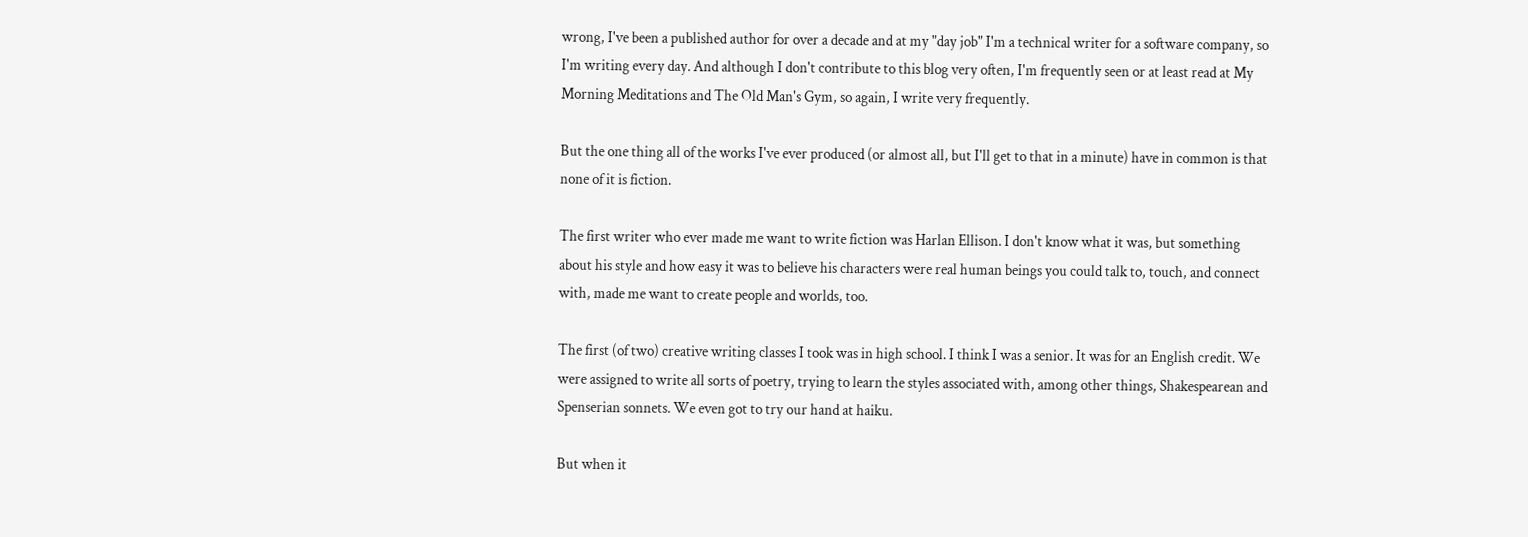wrong, I've been a published author for over a decade and at my "day job" I'm a technical writer for a software company, so I'm writing every day. And although I don't contribute to this blog very often, I'm frequently seen or at least read at My Morning Meditations and The Old Man's Gym, so again, I write very frequently.

But the one thing all of the works I've ever produced (or almost all, but I'll get to that in a minute) have in common is that none of it is fiction.

The first writer who ever made me want to write fiction was Harlan Ellison. I don't know what it was, but something about his style and how easy it was to believe his characters were real human beings you could talk to, touch, and connect with, made me want to create people and worlds, too.

The first (of two) creative writing classes I took was in high school. I think I was a senior. It was for an English credit. We were assigned to write all sorts of poetry, trying to learn the styles associated with, among other things, Shakespearean and Spenserian sonnets. We even got to try our hand at haiku.

But when it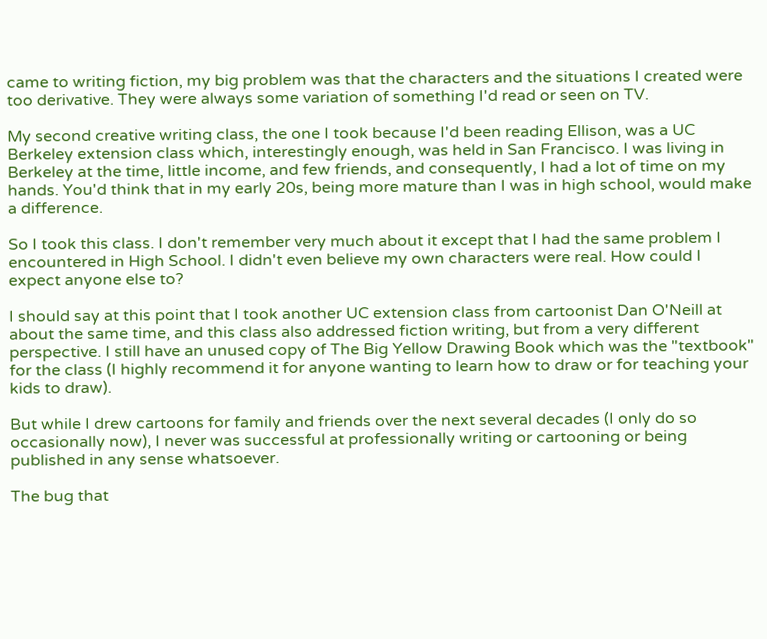came to writing fiction, my big problem was that the characters and the situations I created were too derivative. They were always some variation of something I'd read or seen on TV.

My second creative writing class, the one I took because I'd been reading Ellison, was a UC Berkeley extension class which, interestingly enough, was held in San Francisco. I was living in Berkeley at the time, little income, and few friends, and consequently, I had a lot of time on my hands. You'd think that in my early 20s, being more mature than I was in high school, would make a difference.

So I took this class. I don't remember very much about it except that I had the same problem I encountered in High School. I didn't even believe my own characters were real. How could I expect anyone else to?

I should say at this point that I took another UC extension class from cartoonist Dan O'Neill at about the same time, and this class also addressed fiction writing, but from a very different perspective. I still have an unused copy of The Big Yellow Drawing Book which was the "textbook" for the class (I highly recommend it for anyone wanting to learn how to draw or for teaching your kids to draw).

But while I drew cartoons for family and friends over the next several decades (I only do so occasionally now), I never was successful at professionally writing or cartooning or being published in any sense whatsoever.

The bug that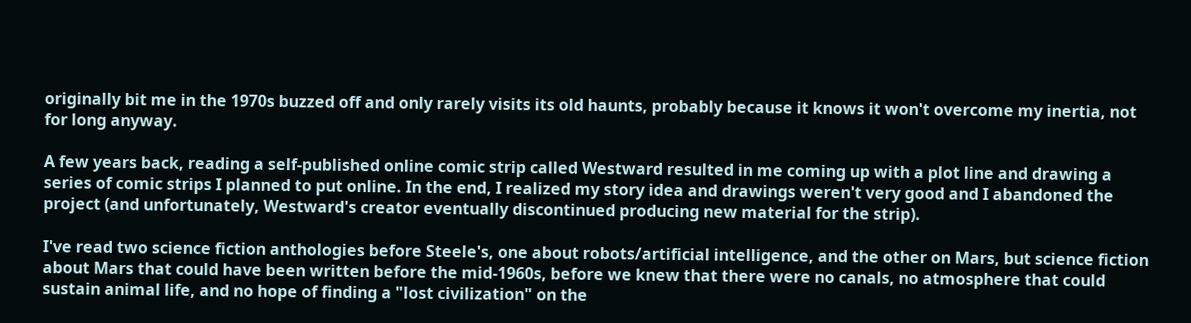originally bit me in the 1970s buzzed off and only rarely visits its old haunts, probably because it knows it won't overcome my inertia, not for long anyway.

A few years back, reading a self-published online comic strip called Westward resulted in me coming up with a plot line and drawing a series of comic strips I planned to put online. In the end, I realized my story idea and drawings weren't very good and I abandoned the project (and unfortunately, Westward's creator eventually discontinued producing new material for the strip).

I've read two science fiction anthologies before Steele's, one about robots/artificial intelligence, and the other on Mars, but science fiction about Mars that could have been written before the mid-1960s, before we knew that there were no canals, no atmosphere that could sustain animal life, and no hope of finding a "lost civilization" on the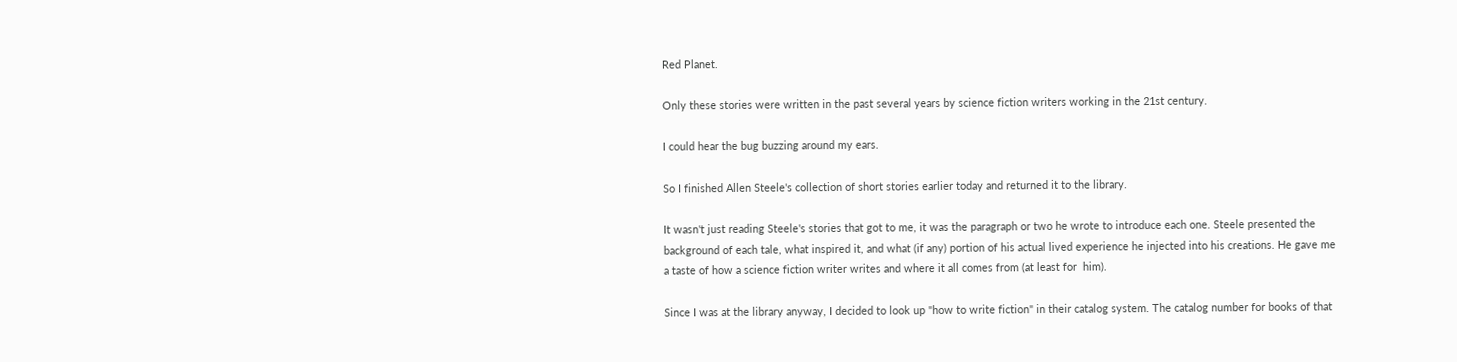Red Planet.

Only these stories were written in the past several years by science fiction writers working in the 21st century.

I could hear the bug buzzing around my ears.

So I finished Allen Steele's collection of short stories earlier today and returned it to the library.

It wasn't just reading Steele's stories that got to me, it was the paragraph or two he wrote to introduce each one. Steele presented the background of each tale, what inspired it, and what (if any) portion of his actual lived experience he injected into his creations. He gave me a taste of how a science fiction writer writes and where it all comes from (at least for  him).

Since I was at the library anyway, I decided to look up "how to write fiction" in their catalog system. The catalog number for books of that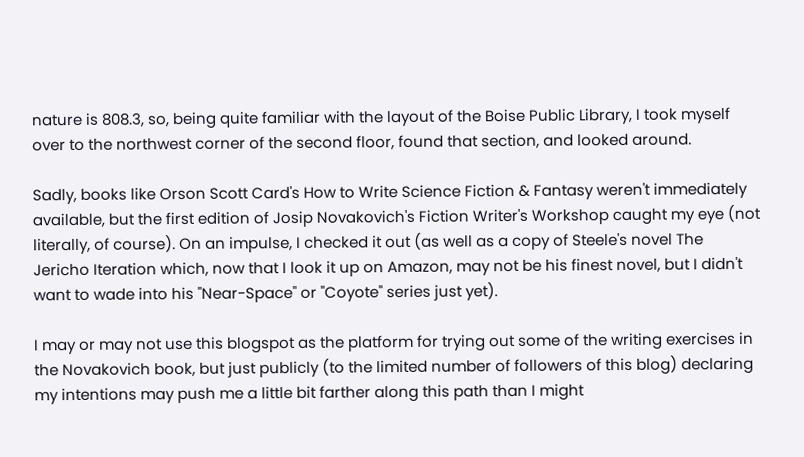nature is 808.3, so, being quite familiar with the layout of the Boise Public Library, I took myself over to the northwest corner of the second floor, found that section, and looked around.

Sadly, books like Orson Scott Card's How to Write Science Fiction & Fantasy weren't immediately available, but the first edition of Josip Novakovich's Fiction Writer's Workshop caught my eye (not literally, of course). On an impulse, I checked it out (as well as a copy of Steele's novel The Jericho Iteration which, now that I look it up on Amazon, may not be his finest novel, but I didn't want to wade into his "Near-Space" or "Coyote" series just yet).

I may or may not use this blogspot as the platform for trying out some of the writing exercises in the Novakovich book, but just publicly (to the limited number of followers of this blog) declaring my intentions may push me a little bit farther along this path than I might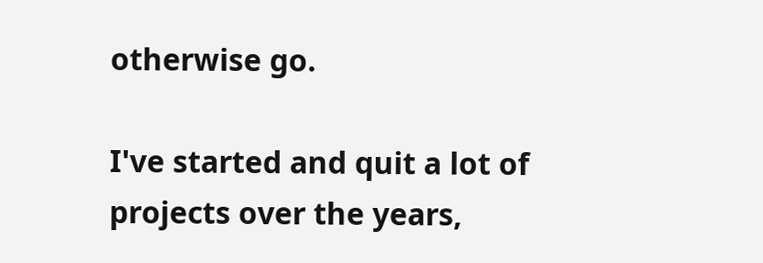otherwise go.

I've started and quit a lot of projects over the years,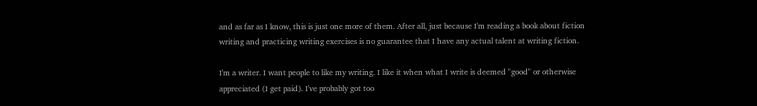and as far as I know, this is just one more of them. After all, just because I'm reading a book about fiction writing and practicing writing exercises is no guarantee that I have any actual talent at writing fiction.

I'm a writer. I want people to like my writing. I like it when what I write is deemed "good" or otherwise appreciated (I get paid). I've probably got too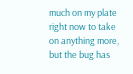much on my plate right now to take on anything more, but the bug has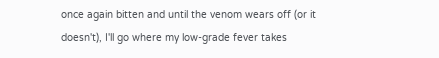once again bitten and until the venom wears off (or it doesn't), I'll go where my low-grade fever takes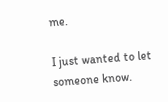me.

I just wanted to let someone know.